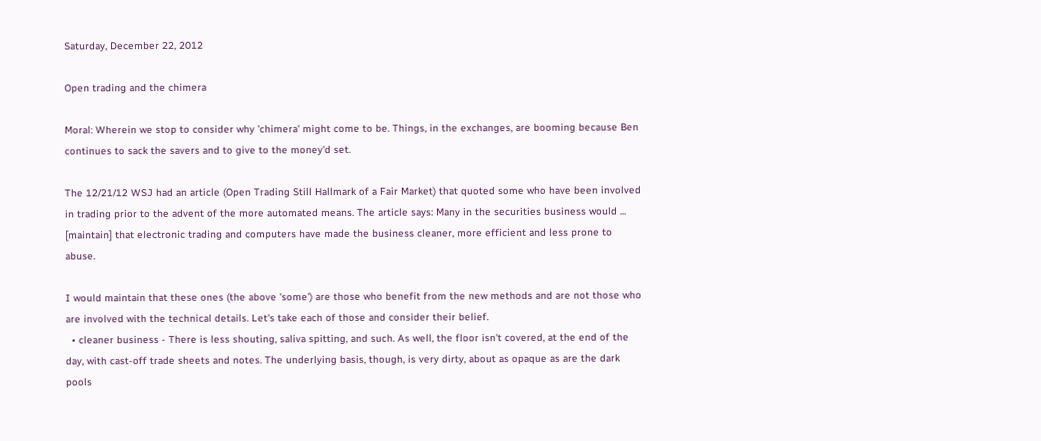Saturday, December 22, 2012

Open trading and the chimera

Moral: Wherein we stop to consider why 'chimera' might come to be. Things, in the exchanges, are booming because Ben continues to sack the savers and to give to the money'd set.

The 12/21/12 WSJ had an article (Open Trading Still Hallmark of a Fair Market) that quoted some who have been involved in trading prior to the advent of the more automated means. The article says: Many in the securities business would ... [maintain] that electronic trading and computers have made the business cleaner, more efficient and less prone to abuse.

I would maintain that these ones (the above 'some') are those who benefit from the new methods and are not those who are involved with the technical details. Let's take each of those and consider their belief.
  • cleaner business - There is less shouting, saliva spitting, and such. As well, the floor isn't covered, at the end of the day, with cast-off trade sheets and notes. The underlying basis, though, is very dirty, about as opaque as are the dark pools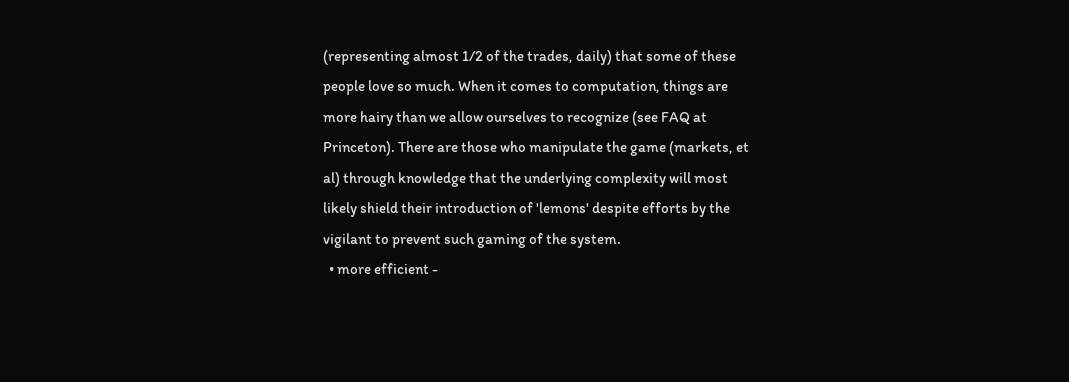(representing almost 1/2 of the trades, daily) that some of these people love so much. When it comes to computation, things are more hairy than we allow ourselves to recognize (see FAQ at Princeton). There are those who manipulate the game (markets, et al) through knowledge that the underlying complexity will most likely shield their introduction of 'lemons' despite efforts by the vigilant to prevent such gaming of the system.
  • more efficient -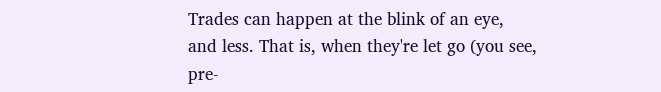Trades can happen at the blink of an eye, and less. That is, when they're let go (you see, pre-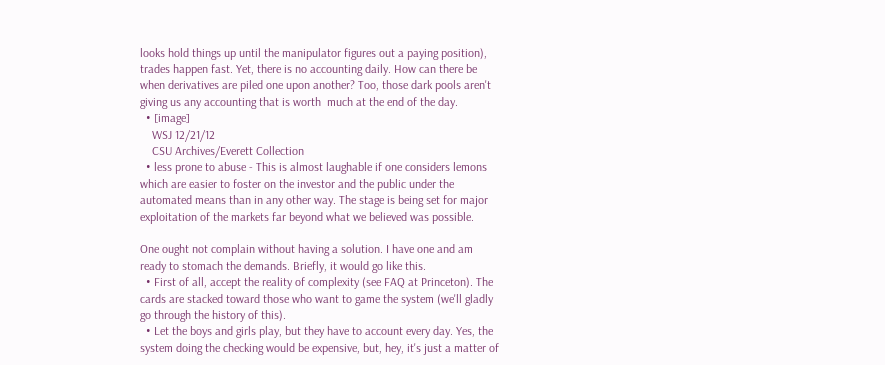looks hold things up until the manipulator figures out a paying position), trades happen fast. Yet, there is no accounting daily. How can there be when derivatives are piled one upon another? Too, those dark pools aren't giving us any accounting that is worth  much at the end of the day.
  • [image]
    WSJ 12/21/12
    CSU Archives/Everett Collection
  • less prone to abuse - This is almost laughable if one considers lemons which are easier to foster on the investor and the public under the automated means than in any other way. The stage is being set for major exploitation of the markets far beyond what we believed was possible.

One ought not complain without having a solution. I have one and am ready to stomach the demands. Briefly, it would go like this.
  • First of all, accept the reality of complexity (see FAQ at Princeton). The cards are stacked toward those who want to game the system (we'll gladly go through the history of this).
  • Let the boys and girls play, but they have to account every day. Yes, the system doing the checking would be expensive, but, hey, it's just a matter of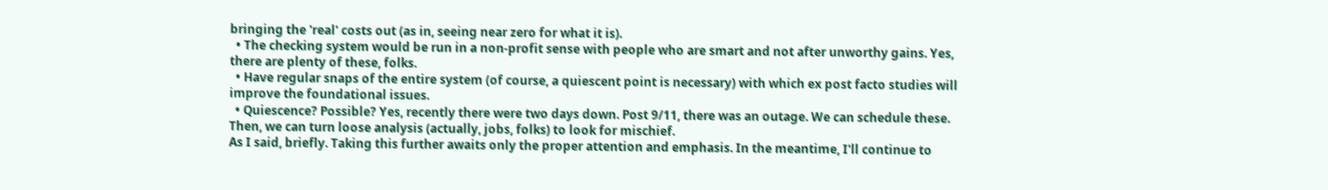bringing the 'real' costs out (as in, seeing near zero for what it is).
  • The checking system would be run in a non-profit sense with people who are smart and not after unworthy gains. Yes, there are plenty of these, folks.
  • Have regular snaps of the entire system (of course, a quiescent point is necessary) with which ex post facto studies will improve the foundational issues.
  • Quiescence? Possible? Yes, recently there were two days down. Post 9/11, there was an outage. We can schedule these. Then, we can turn loose analysis (actually, jobs, folks) to look for mischief.
As I said, briefly. Taking this further awaits only the proper attention and emphasis. In the meantime, I'll continue to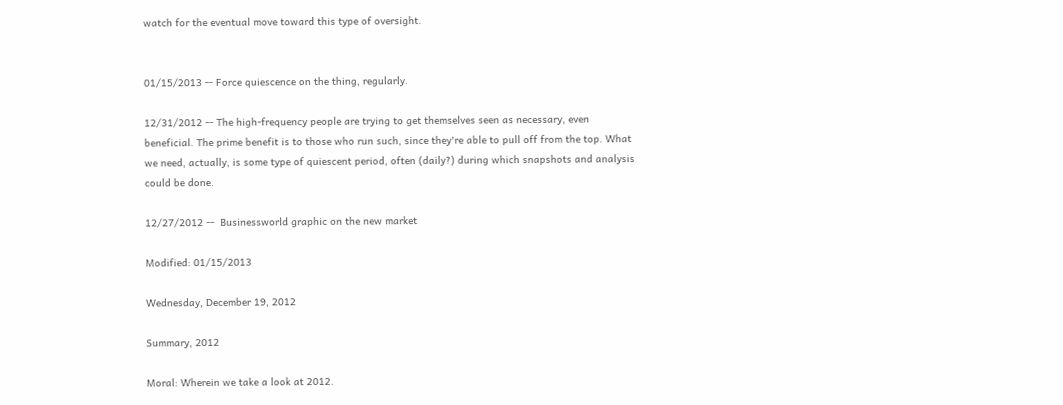watch for the eventual move toward this type of oversight.


01/15/2013 -- Force quiescence on the thing, regularly.

12/31/2012 -- The high-frequency people are trying to get themselves seen as necessary, even beneficial. The prime benefit is to those who run such, since they're able to pull off from the top. What we need, actually, is some type of quiescent period, often (daily?) during which snapshots and analysis could be done.

12/27/2012 --  Businessworld graphic on the new market

Modified: 01/15/2013

Wednesday, December 19, 2012

Summary, 2012

Moral: Wherein we take a look at 2012.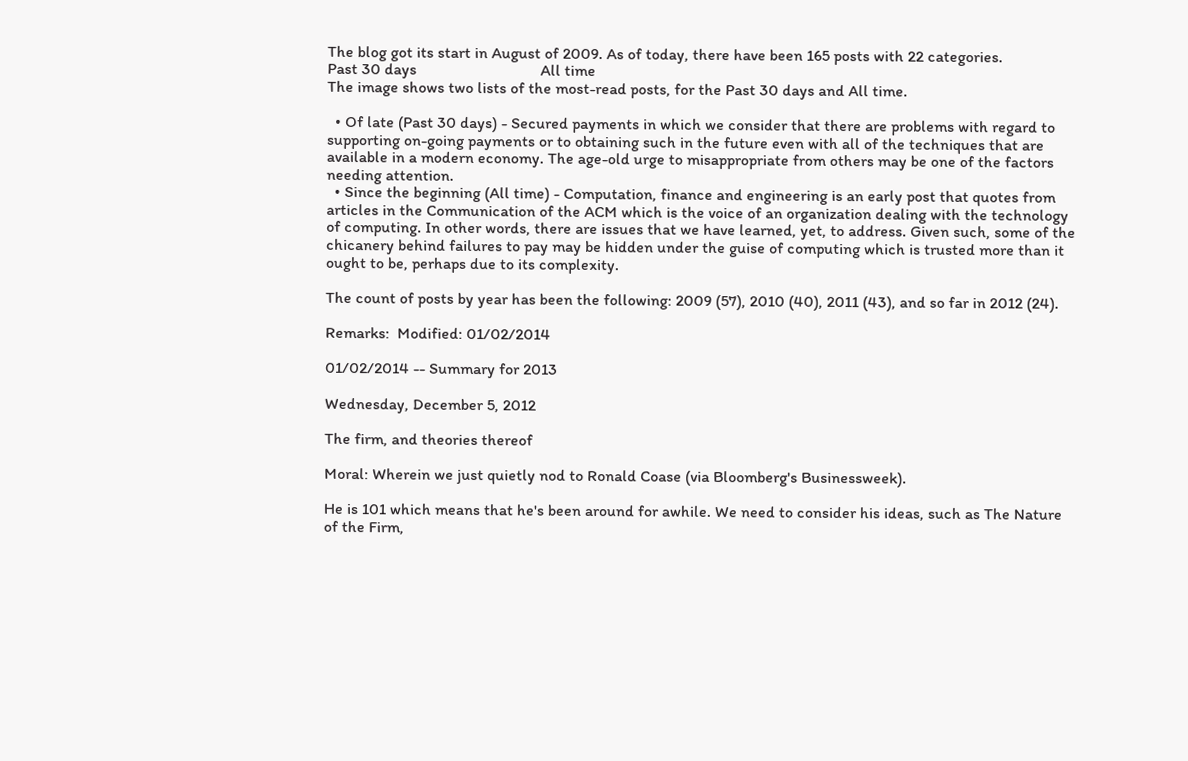The blog got its start in August of 2009. As of today, there have been 165 posts with 22 categories.
Past 30 days                               All time
The image shows two lists of the most-read posts, for the Past 30 days and All time.

  • Of late (Past 30 days) - Secured payments in which we consider that there are problems with regard to supporting on-going payments or to obtaining such in the future even with all of the techniques that are available in a modern economy. The age-old urge to misappropriate from others may be one of the factors needing attention.
  • Since the beginning (All time) - Computation, finance and engineering is an early post that quotes from articles in the Communication of the ACM which is the voice of an organization dealing with the technology of computing. In other words, there are issues that we have learned, yet, to address. Given such, some of the chicanery behind failures to pay may be hidden under the guise of computing which is trusted more than it ought to be, perhaps due to its complexity.

The count of posts by year has been the following: 2009 (57), 2010 (40), 2011 (43), and so far in 2012 (24).

Remarks:  Modified: 01/02/2014

01/02/2014 -- Summary for 2013

Wednesday, December 5, 2012

The firm, and theories thereof

Moral: Wherein we just quietly nod to Ronald Coase (via Bloomberg's Businessweek).

He is 101 which means that he's been around for awhile. We need to consider his ideas, such as The Nature of the Firm,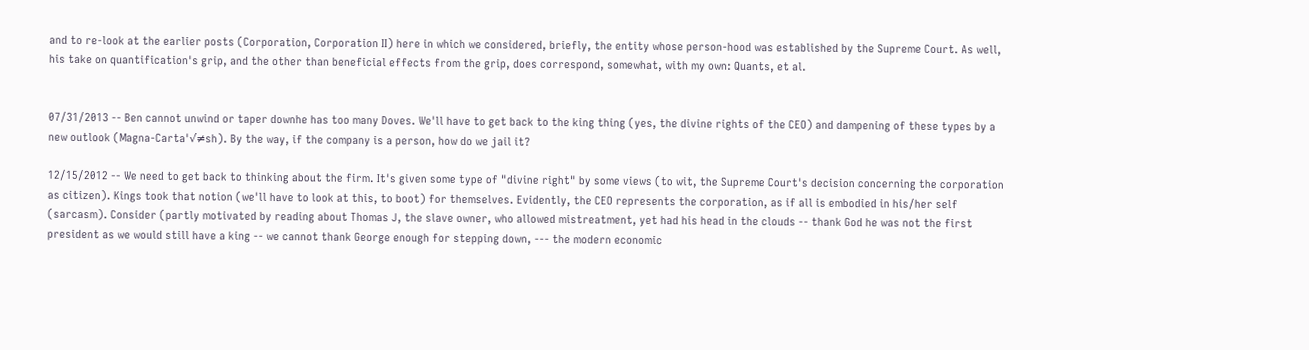and to re-look at the earlier posts (Corporation, Corporation II) here in which we considered, briefly, the entity whose person-hood was established by the Supreme Court. As well, his take on quantification's grip, and the other than beneficial effects from the grip, does correspond, somewhat, with my own: Quants, et al.


07/31/2013 -- Ben cannot unwind or taper downhe has too many Doves. We'll have to get back to the king thing (yes, the divine rights of the CEO) and dampening of these types by a new outlook (Magna-Carta'√≠sh). By the way, if the company is a person, how do we jail it?

12/15/2012 -- We need to get back to thinking about the firm. It's given some type of "divine right" by some views (to wit, the Supreme Court's decision concerning the corporation as citizen). Kings took that notion (we'll have to look at this, to boot) for themselves. Evidently, the CEO represents the corporation, as if all is embodied in his/her self (sarcasm). Consider (partly motivated by reading about Thomas J, the slave owner, who allowed mistreatment, yet had his head in the clouds -- thank God he was not the first president as we would still have a king -- we cannot thank George enough for stepping down, --- the modern economic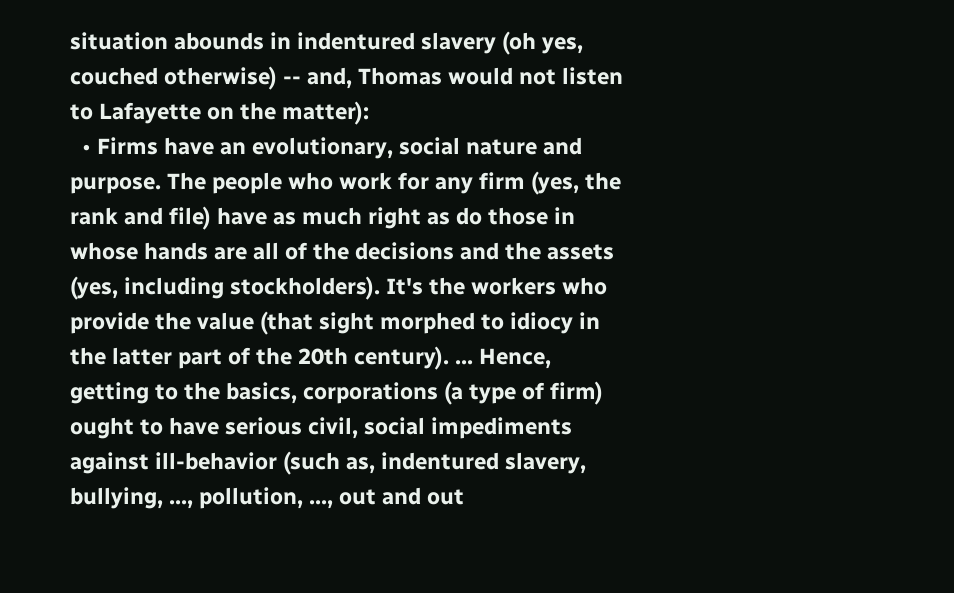situation abounds in indentured slavery (oh yes, couched otherwise) -- and, Thomas would not listen to Lafayette on the matter):
  • Firms have an evolutionary, social nature and purpose. The people who work for any firm (yes, the rank and file) have as much right as do those in whose hands are all of the decisions and the assets (yes, including stockholders). It's the workers who provide the value (that sight morphed to idiocy in the latter part of the 20th century). ... Hence, getting to the basics, corporations (a type of firm) ought to have serious civil, social impediments against ill-behavior (such as, indentured slavery, bullying, ..., pollution, ..., out and out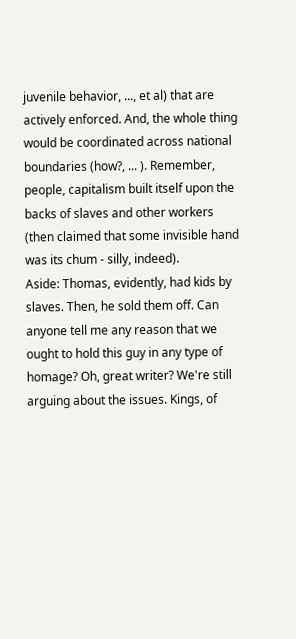juvenile behavior, ..., et al) that are actively enforced. And, the whole thing would be coordinated across national boundaries (how?, ... ). Remember, people, capitalism built itself upon the backs of slaves and other workers (then claimed that some invisible hand was its chum - silly, indeed).
Aside: Thomas, evidently, had kids by slaves. Then, he sold them off. Can anyone tell me any reason that we ought to hold this guy in any type of homage? Oh, great writer? We're still arguing about the issues. Kings, of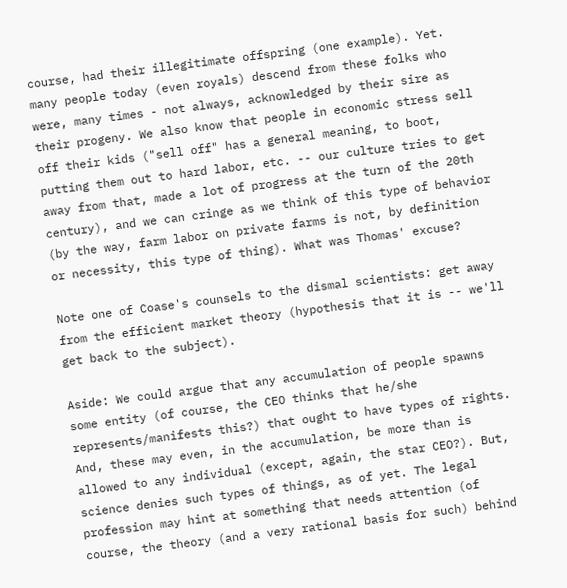course, had their illegitimate offspring (one example). Yet. many people today (even royals) descend from these folks who were, many times - not always, acknowledged by their sire as their progeny. We also know that people in economic stress sell off their kids ("sell off" has a general meaning, to boot, putting them out to hard labor, etc. -- our culture tries to get away from that, made a lot of progress at the turn of the 20th century), and we can cringe as we think of this type of behavior (by the way, farm labor on private farms is not, by definition or necessity, this type of thing). What was Thomas' excuse?

Note one of Coase's counsels to the dismal scientists: get away from the efficient market theory (hypothesis that it is -- we'll get back to the subject).

Aside: We could argue that any accumulation of people spawns some entity (of course, the CEO thinks that he/she represents/manifests this?) that ought to have types of rights. And, these may even, in the accumulation, be more than is allowed to any individual (except, again, the star CEO?). But, science denies such types of things, as of yet. The legal profession may hint at something that needs attention (of course, the theory (and a very rational basis for such) behind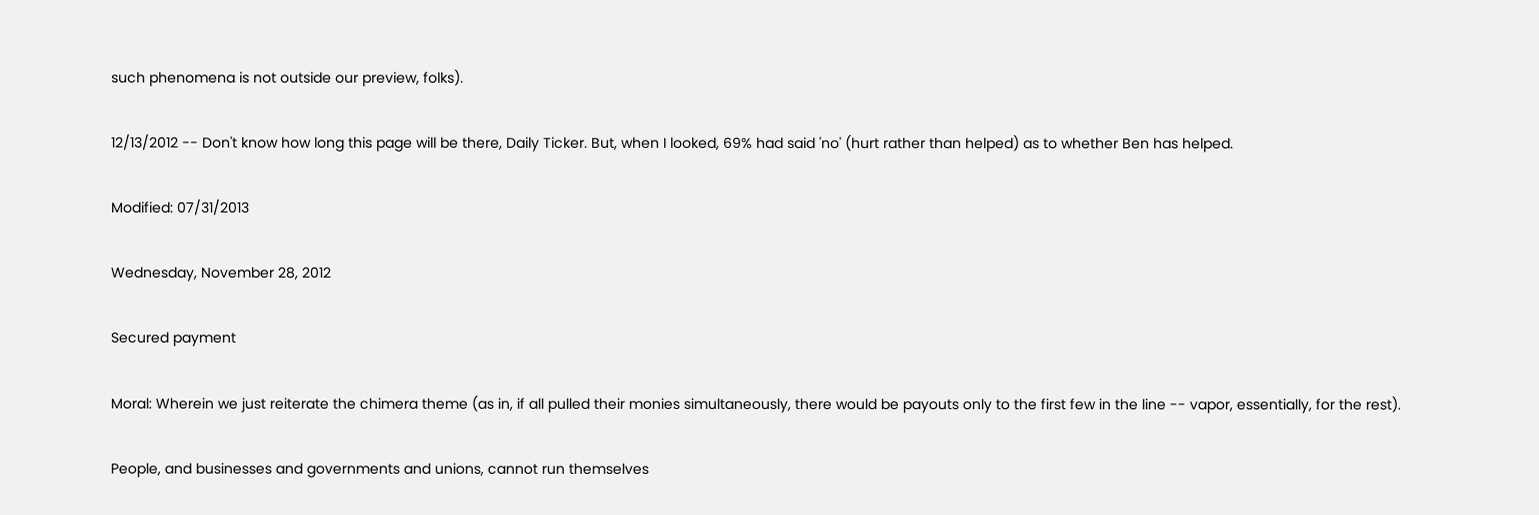such phenomena is not outside our preview, folks).

12/13/2012 -- Don't know how long this page will be there, Daily Ticker. But, when I looked, 69% had said 'no' (hurt rather than helped) as to whether Ben has helped.

Modified: 07/31/2013

Wednesday, November 28, 2012

Secured payment

Moral: Wherein we just reiterate the chimera theme (as in, if all pulled their monies simultaneously, there would be payouts only to the first few in the line -- vapor, essentially, for the rest).

People, and businesses and governments and unions, cannot run themselves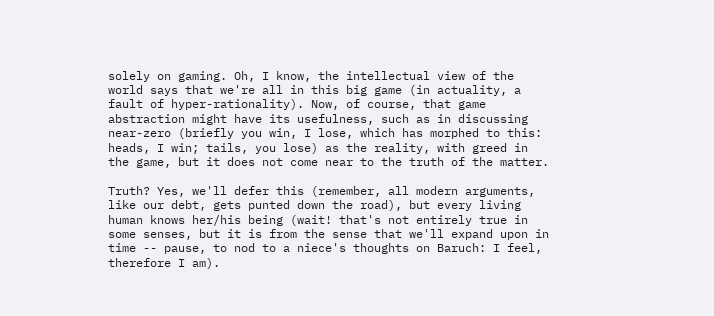solely on gaming. Oh, I know, the intellectual view of the world says that we're all in this big game (in actuality, a fault of hyper-rationality). Now, of course, that game abstraction might have its usefulness, such as in discussing near-zero (briefly you win, I lose, which has morphed to this: heads, I win; tails, you lose) as the reality, with greed in the game, but it does not come near to the truth of the matter.

Truth? Yes, we'll defer this (remember, all modern arguments, like our debt, gets punted down the road), but every living human knows her/his being (wait! that's not entirely true in some senses, but it is from the sense that we'll expand upon in time -- pause, to nod to a niece's thoughts on Baruch: I feel, therefore I am).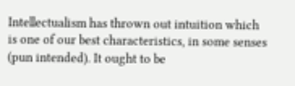Intellectualism has thrown out intuition which is one of our best characteristics, in some senses (pun intended). It ought to be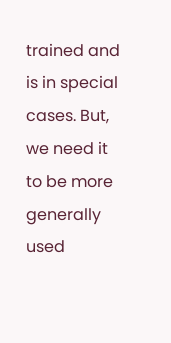trained and is in special cases. But, we need it to be more generally used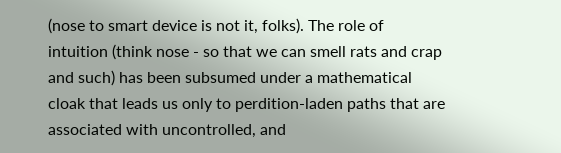(nose to smart device is not it, folks). The role of intuition (think nose - so that we can smell rats and crap and such) has been subsumed under a mathematical cloak that leads us only to perdition-laden paths that are associated with uncontrolled, and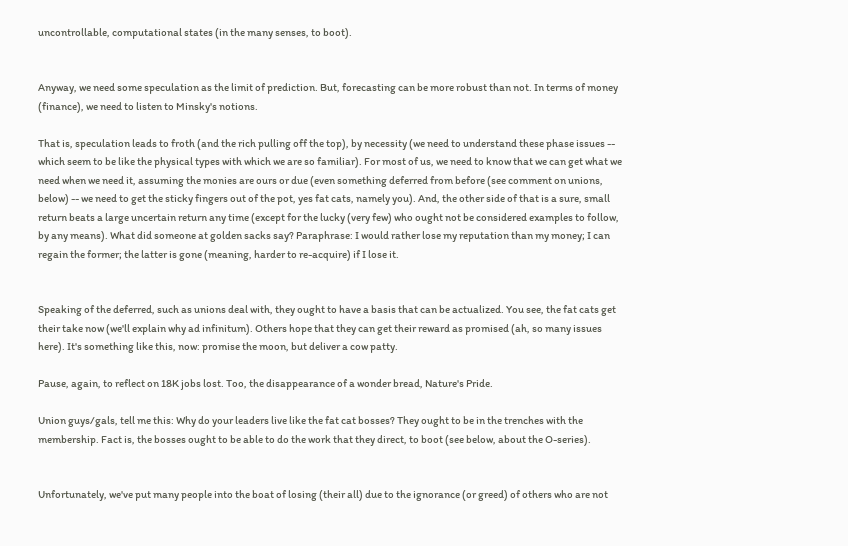uncontrollable, computational states (in the many senses, to boot).


Anyway, we need some speculation as the limit of prediction. But, forecasting can be more robust than not. In terms of money (finance), we need to listen to Minsky's notions.

That is, speculation leads to froth (and the rich pulling off the top), by necessity (we need to understand these phase issues -- which seem to be like the physical types with which we are so familiar). For most of us, we need to know that we can get what we need when we need it, assuming the monies are ours or due (even something deferred from before (see comment on unions, below) -- we need to get the sticky fingers out of the pot, yes fat cats, namely you). And, the other side of that is a sure, small return beats a large uncertain return any time (except for the lucky (very few) who ought not be considered examples to follow, by any means). What did someone at golden sacks say? Paraphrase: I would rather lose my reputation than my money; I can regain the former; the latter is gone (meaning, harder to re-acquire) if I lose it.


Speaking of the deferred, such as unions deal with, they ought to have a basis that can be actualized. You see, the fat cats get their take now (we'll explain why ad infinitum). Others hope that they can get their reward as promised (ah, so many issues here). It's something like this, now: promise the moon, but deliver a cow patty.

Pause, again, to reflect on 18K jobs lost. Too, the disappearance of a wonder bread, Nature's Pride.

Union guys/gals, tell me this: Why do your leaders live like the fat cat bosses? They ought to be in the trenches with the membership. Fact is, the bosses ought to be able to do the work that they direct, to boot (see below, about the O-series).


Unfortunately, we've put many people into the boat of losing (their all) due to the ignorance (or greed) of others who are not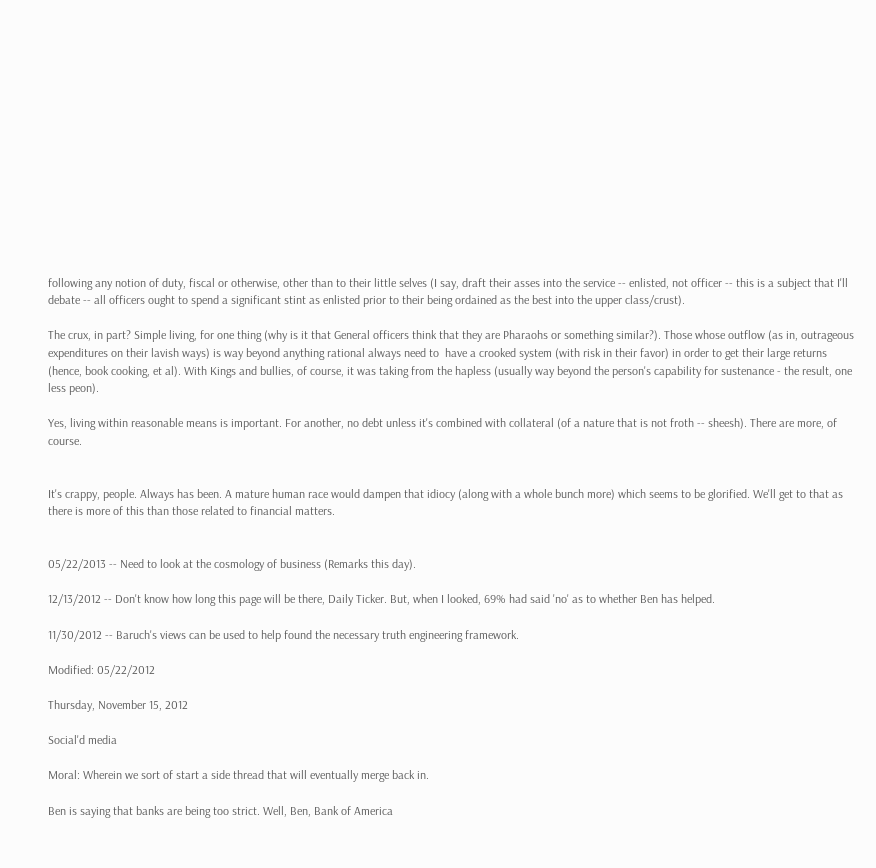following any notion of duty, fiscal or otherwise, other than to their little selves (I say, draft their asses into the service -- enlisted, not officer -- this is a subject that I'll debate -- all officers ought to spend a significant stint as enlisted prior to their being ordained as the best into the upper class/crust).

The crux, in part? Simple living, for one thing (why is it that General officers think that they are Pharaohs or something similar?). Those whose outflow (as in, outrageous expenditures on their lavish ways) is way beyond anything rational always need to  have a crooked system (with risk in their favor) in order to get their large returns (hence, book cooking, et al). With Kings and bullies, of course, it was taking from the hapless (usually way beyond the person's capability for sustenance - the result, one less peon).

Yes, living within reasonable means is important. For another, no debt unless it's combined with collateral (of a nature that is not froth -- sheesh). There are more, of course.


It's crappy, people. Always has been. A mature human race would dampen that idiocy (along with a whole bunch more) which seems to be glorified. We'll get to that as there is more of this than those related to financial matters.


05/22/2013 -- Need to look at the cosmology of business (Remarks this day).

12/13/2012 -- Don't know how long this page will be there, Daily Ticker. But, when I looked, 69% had said 'no' as to whether Ben has helped.

11/30/2012 -- Baruch's views can be used to help found the necessary truth engineering framework.

Modified: 05/22/2012

Thursday, November 15, 2012

Social'd media

Moral: Wherein we sort of start a side thread that will eventually merge back in.

Ben is saying that banks are being too strict. Well, Ben, Bank of America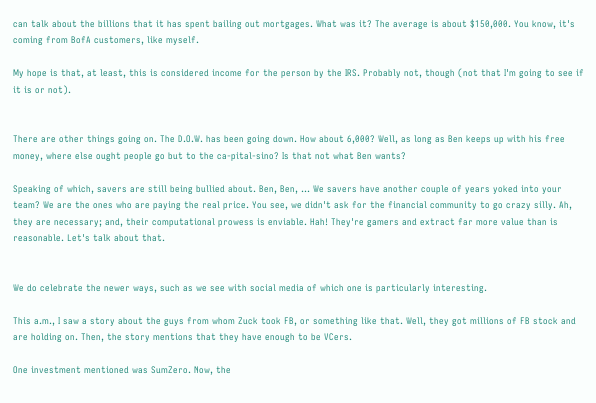can talk about the billions that it has spent bailing out mortgages. What was it? The average is about $150,000. You know, it's coming from BofA customers, like myself.

My hope is that, at least, this is considered income for the person by the IRS. Probably not, though (not that I'm going to see if it is or not).


There are other things going on. The D.O.W. has been going down. How about 6,000? Well, as long as Ben keeps up with his free money, where else ought people go but to the ca-pital-sino? Is that not what Ben wants?

Speaking of which, savers are still being bullied about. Ben, Ben, ... We savers have another couple of years yoked into your team? We are the ones who are paying the real price. You see, we didn't ask for the financial community to go crazy silly. Ah, they are necessary; and, their computational prowess is enviable. Hah! They're gamers and extract far more value than is reasonable. Let's talk about that.


We do celebrate the newer ways, such as we see with social media of which one is particularly interesting.

This a.m., I saw a story about the guys from whom Zuck took FB, or something like that. Well, they got millions of FB stock and are holding on. Then, the story mentions that they have enough to be VCers.

One investment mentioned was SumZero. Now, the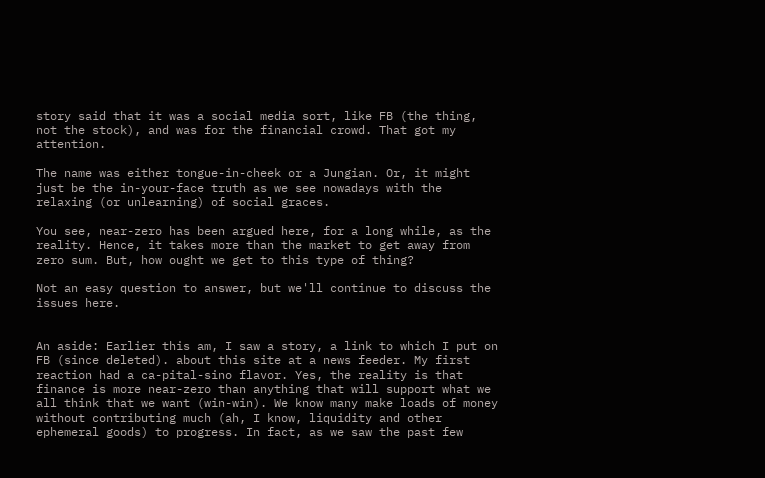story said that it was a social media sort, like FB (the thing, not the stock), and was for the financial crowd. That got my attention.

The name was either tongue-in-cheek or a Jungian. Or, it might just be the in-your-face truth as we see nowadays with the relaxing (or unlearning) of social graces.

You see, near-zero has been argued here, for a long while, as the reality. Hence, it takes more than the market to get away from zero sum. But, how ought we get to this type of thing?

Not an easy question to answer, but we'll continue to discuss the issues here.


An aside: Earlier this am, I saw a story, a link to which I put on FB (since deleted). about this site at a news feeder. My first reaction had a ca-pital-sino flavor. Yes, the reality is that finance is more near-zero than anything that will support what we all think that we want (win-win). We know many make loads of money without contributing much (ah, I know, liquidity and other ephemeral goods) to progress. In fact, as we saw the past few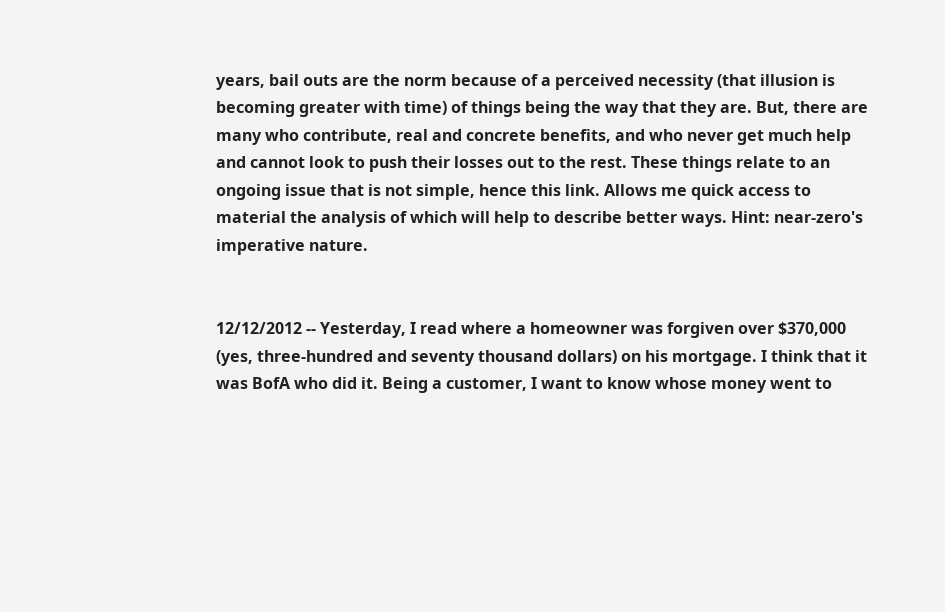years, bail outs are the norm because of a perceived necessity (that illusion is becoming greater with time) of things being the way that they are. But, there are many who contribute, real and concrete benefits, and who never get much help and cannot look to push their losses out to the rest. These things relate to an ongoing issue that is not simple, hence this link. Allows me quick access to material the analysis of which will help to describe better ways. Hint: near-zero's imperative nature.


12/12/2012 -- Yesterday, I read where a homeowner was forgiven over $370,000 (yes, three-hundred and seventy thousand dollars) on his mortgage. I think that it was BofA who did it. Being a customer, I want to know whose money went to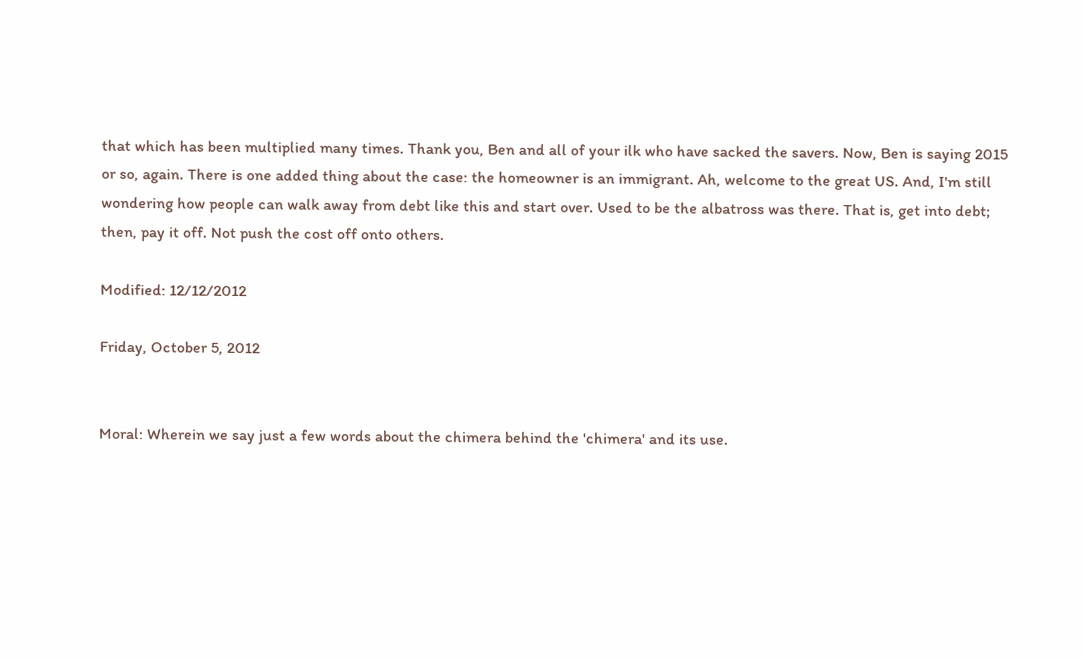that which has been multiplied many times. Thank you, Ben and all of your ilk who have sacked the savers. Now, Ben is saying 2015 or so, again. There is one added thing about the case: the homeowner is an immigrant. Ah, welcome to the great US. And, I'm still wondering how people can walk away from debt like this and start over. Used to be the albatross was there. That is, get into debt; then, pay it off. Not push the cost off onto others.

Modified: 12/12/2012

Friday, October 5, 2012


Moral: Wherein we say just a few words about the chimera behind the 'chimera' and its use.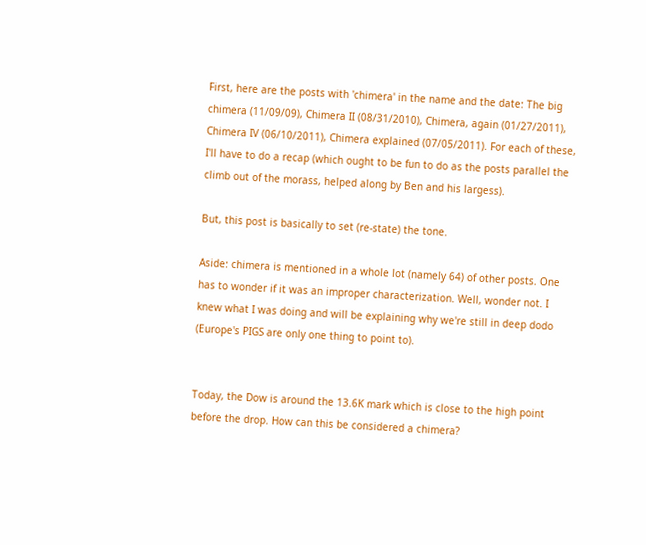First, here are the posts with 'chimera' in the name and the date: The big chimera (11/09/09), Chimera II (08/31/2010), Chimera, again (01/27/2011), Chimera IV (06/10/2011), Chimera explained (07/05/2011). For each of these, I'll have to do a recap (which ought to be fun to do as the posts parallel the climb out of the morass, helped along by Ben and his largess).

But, this post is basically to set (re-state) the tone.

Aside: chimera is mentioned in a whole lot (namely 64) of other posts. One has to wonder if it was an improper characterization. Well, wonder not. I knew what I was doing and will be explaining why we're still in deep dodo (Europe's PIGS are only one thing to point to).


Today, the Dow is around the 13.6K mark which is close to the high point before the drop. How can this be considered a chimera?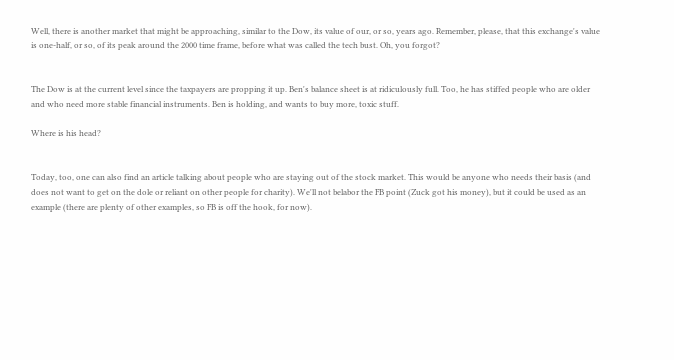Well, there is another market that might be approaching, similar to the Dow, its value of our, or so, years ago. Remember, please, that this exchange's value is one-half, or so, of its peak around the 2000 time frame, before what was called the tech bust. Oh, you forgot?


The Dow is at the current level since the taxpayers are propping it up. Ben's balance sheet is at ridiculously full. Too, he has stiffed people who are older and who need more stable financial instruments. Ben is holding, and wants to buy more, toxic stuff.

Where is his head?


Today, too, one can also find an article talking about people who are staying out of the stock market. This would be anyone who needs their basis (and does not want to get on the dole or reliant on other people for charity). We'll not belabor the FB point (Zuck got his money), but it could be used as an example (there are plenty of other examples, so FB is off the hook, for now).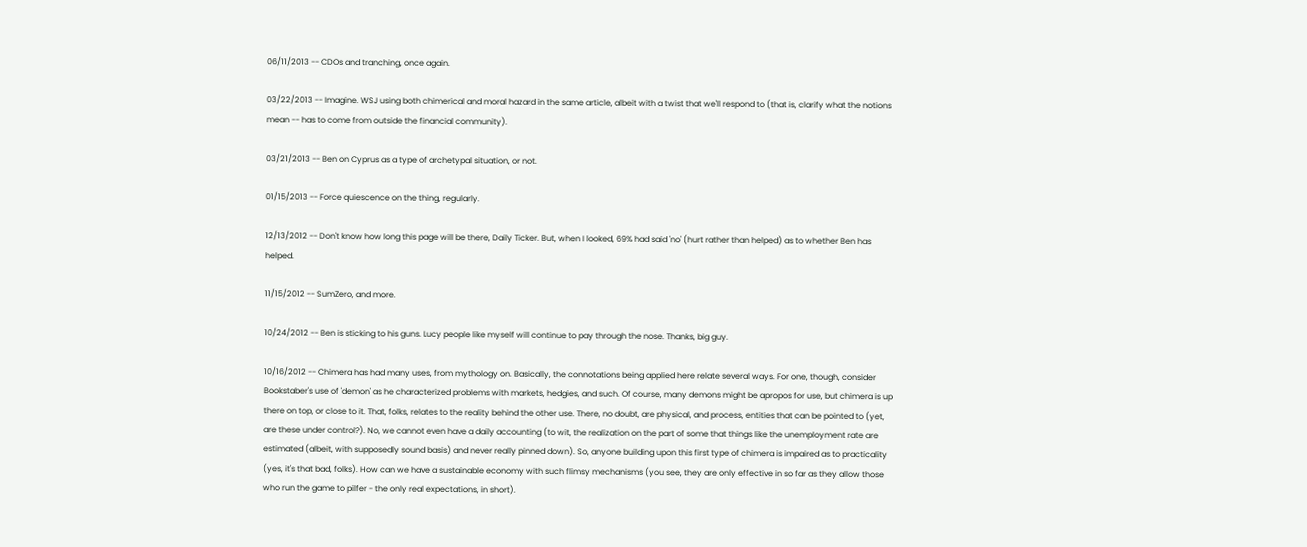06/11/2013 -- CDOs and tranching, once again.

03/22/2013 -- Imagine. WSJ using both chimerical and moral hazard in the same article, albeit with a twist that we'll respond to (that is, clarify what the notions mean -- has to come from outside the financial community).

03/21/2013 -- Ben on Cyprus as a type of archetypal situation, or not.

01/15/2013 -- Force quiescence on the thing, regularly.

12/13/2012 -- Don't know how long this page will be there, Daily Ticker. But, when I looked, 69% had said 'no' (hurt rather than helped) as to whether Ben has helped.

11/15/2012 -- SumZero, and more.

10/24/2012 -- Ben is sticking to his guns. Lucy people like myself will continue to pay through the nose. Thanks, big guy.

10/16/2012 -- Chimera has had many uses, from mythology on. Basically, the connotations being applied here relate several ways. For one, though, consider Bookstaber's use of 'demon' as he characterized problems with markets, hedgies, and such. Of course, many demons might be apropos for use, but chimera is up there on top, or close to it. That, folks, relates to the reality behind the other use. There, no doubt, are physical, and process, entities that can be pointed to (yet, are these under control?). No, we cannot even have a daily accounting (to wit, the realization on the part of some that things like the unemployment rate are estimated (albeit, with supposedly sound basis) and never really pinned down). So, anyone building upon this first type of chimera is impaired as to practicality (yes, it's that bad, folks). How can we have a sustainable economy with such flimsy mechanisms (you see, they are only effective in so far as they allow those who run the game to pilfer - the only real expectations, in short).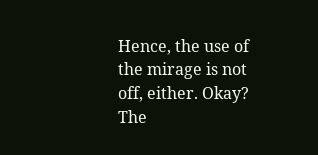Hence, the use of the mirage is not off, either. Okay?  The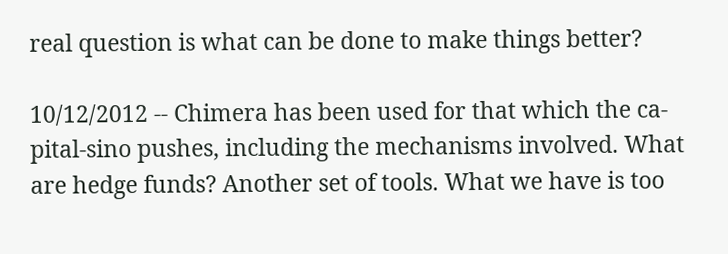real question is what can be done to make things better?

10/12/2012 -- Chimera has been used for that which the ca-pital-sino pushes, including the mechanisms involved. What are hedge funds? Another set of tools. What we have is too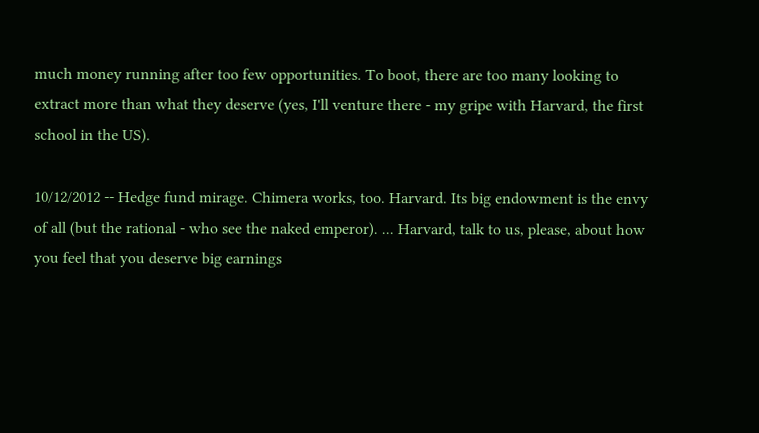much money running after too few opportunities. To boot, there are too many looking to extract more than what they deserve (yes, I'll venture there - my gripe with Harvard, the first school in the US).

10/12/2012 -- Hedge fund mirage. Chimera works, too. Harvard. Its big endowment is the envy of all (but the rational - who see the naked emperor). ... Harvard, talk to us, please, about how you feel that you deserve big earnings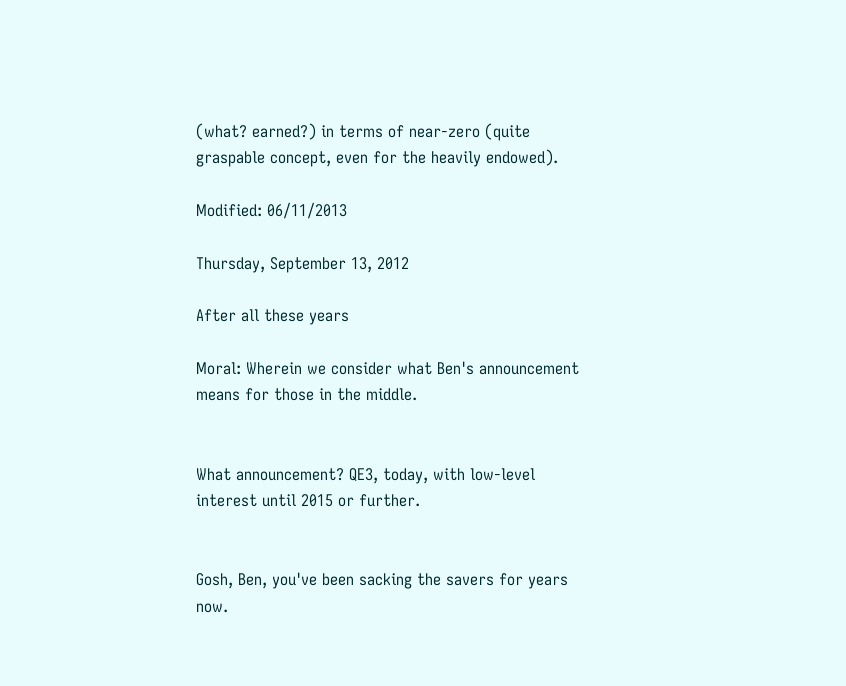(what? earned?) in terms of near-zero (quite graspable concept, even for the heavily endowed).

Modified: 06/11/2013

Thursday, September 13, 2012

After all these years

Moral: Wherein we consider what Ben's announcement means for those in the middle.


What announcement? QE3, today, with low-level interest until 2015 or further.


Gosh, Ben, you've been sacking the savers for years now.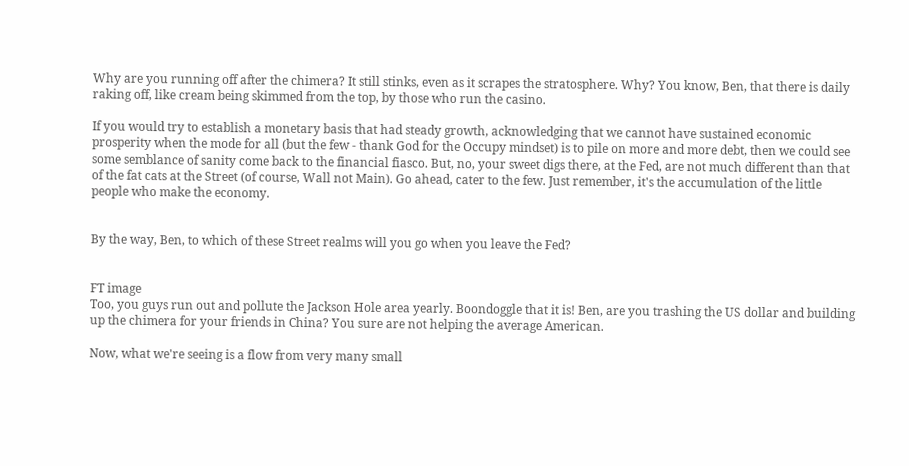Why are you running off after the chimera? It still stinks, even as it scrapes the stratosphere. Why? You know, Ben, that there is daily raking off, like cream being skimmed from the top, by those who run the casino.

If you would try to establish a monetary basis that had steady growth, acknowledging that we cannot have sustained economic prosperity when the mode for all (but the few - thank God for the Occupy mindset) is to pile on more and more debt, then we could see some semblance of sanity come back to the financial fiasco. But, no, your sweet digs there, at the Fed, are not much different than that of the fat cats at the Street (of course, Wall not Main). Go ahead, cater to the few. Just remember, it's the accumulation of the little people who make the economy.


By the way, Ben, to which of these Street realms will you go when you leave the Fed?


FT image
Too, you guys run out and pollute the Jackson Hole area yearly. Boondoggle that it is! Ben, are you trashing the US dollar and building up the chimera for your friends in China? You sure are not helping the average American.

Now, what we're seeing is a flow from very many small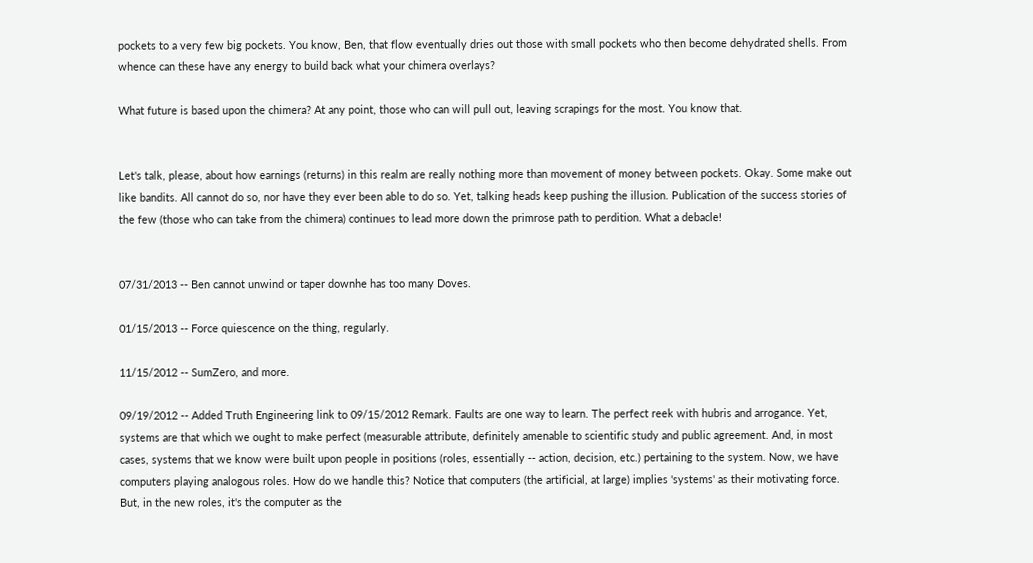pockets to a very few big pockets. You know, Ben, that flow eventually dries out those with small pockets who then become dehydrated shells. From whence can these have any energy to build back what your chimera overlays?

What future is based upon the chimera? At any point, those who can will pull out, leaving scrapings for the most. You know that.


Let's talk, please, about how earnings (returns) in this realm are really nothing more than movement of money between pockets. Okay. Some make out like bandits. All cannot do so, nor have they ever been able to do so. Yet, talking heads keep pushing the illusion. Publication of the success stories of the few (those who can take from the chimera) continues to lead more down the primrose path to perdition. What a debacle!


07/31/2013 -- Ben cannot unwind or taper downhe has too many Doves.

01/15/2013 -- Force quiescence on the thing, regularly.

11/15/2012 -- SumZero, and more.

09/19/2012 -- Added Truth Engineering link to 09/15/2012 Remark. Faults are one way to learn. The perfect reek with hubris and arrogance. Yet, systems are that which we ought to make perfect (measurable attribute, definitely amenable to scientific study and public agreement. And, in most cases, systems that we know were built upon people in positions (roles, essentially -- action, decision, etc.) pertaining to the system. Now, we have computers playing analogous roles. How do we handle this? Notice that computers (the artificial, at large) implies 'systems' as their motivating force. But, in the new roles, it's the computer as the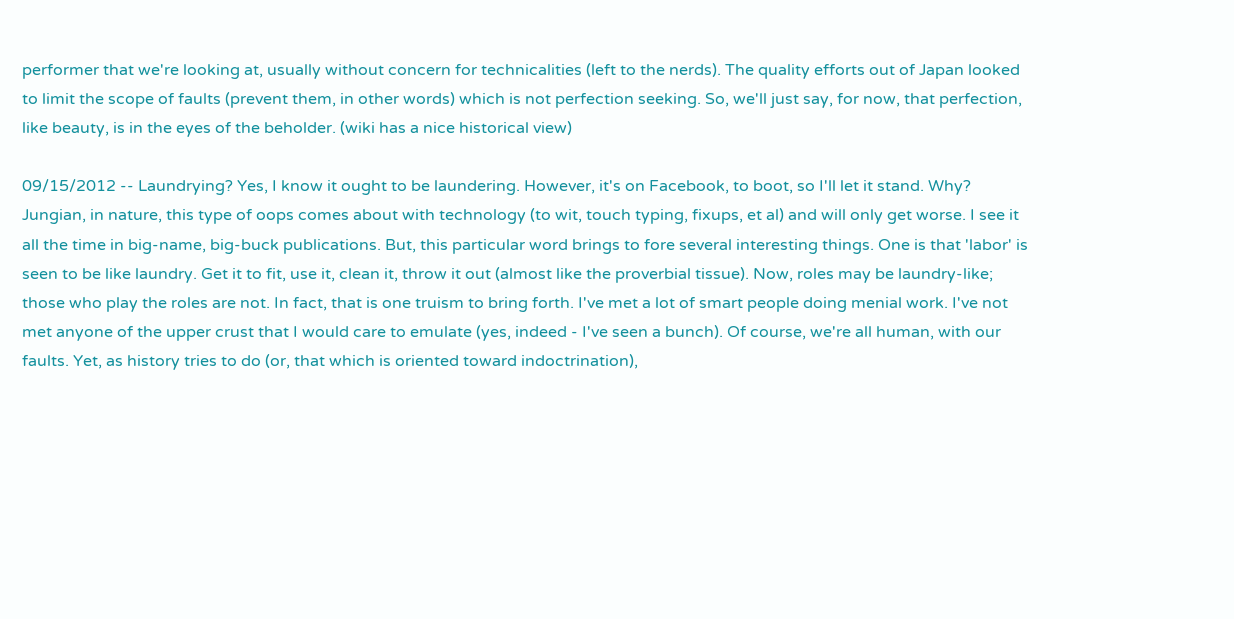performer that we're looking at, usually without concern for technicalities (left to the nerds). The quality efforts out of Japan looked to limit the scope of faults (prevent them, in other words) which is not perfection seeking. So, we'll just say, for now, that perfection, like beauty, is in the eyes of the beholder. (wiki has a nice historical view)

09/15/2012 -- Laundrying? Yes, I know it ought to be laundering. However, it's on Facebook, to boot, so I'll let it stand. Why? Jungian, in nature, this type of oops comes about with technology (to wit, touch typing, fixups, et al) and will only get worse. I see it all the time in big-name, big-buck publications. But, this particular word brings to fore several interesting things. One is that 'labor' is seen to be like laundry. Get it to fit, use it, clean it, throw it out (almost like the proverbial tissue). Now, roles may be laundry-like; those who play the roles are not. In fact, that is one truism to bring forth. I've met a lot of smart people doing menial work. I've not met anyone of the upper crust that I would care to emulate (yes, indeed - I've seen a bunch). Of course, we're all human, with our faults. Yet, as history tries to do (or, that which is oriented toward indoctrination),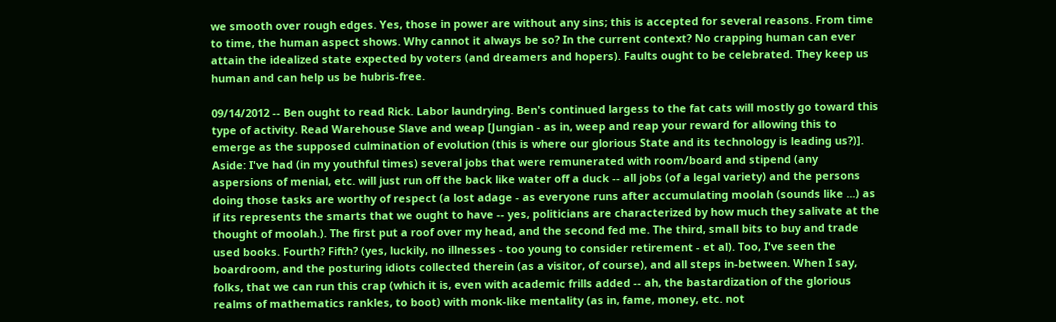we smooth over rough edges. Yes, those in power are without any sins; this is accepted for several reasons. From time to time, the human aspect shows. Why cannot it always be so? In the current context? No crapping human can ever attain the idealized state expected by voters (and dreamers and hopers). Faults ought to be celebrated. They keep us human and can help us be hubris-free.

09/14/2012 -- Ben ought to read Rick. Labor laundrying. Ben's continued largess to the fat cats will mostly go toward this type of activity. Read Warehouse Slave and weap [Jungian - as in, weep and reap your reward for allowing this to emerge as the supposed culmination of evolution (this is where our glorious State and its technology is leading us?)]. Aside: I've had (in my youthful times) several jobs that were remunerated with room/board and stipend (any aspersions of menial, etc. will just run off the back like water off a duck -- all jobs (of a legal variety) and the persons doing those tasks are worthy of respect (a lost adage - as everyone runs after accumulating moolah (sounds like ...) as if its represents the smarts that we ought to have -- yes, politicians are characterized by how much they salivate at the thought of moolah.). The first put a roof over my head, and the second fed me. The third, small bits to buy and trade used books. Fourth? Fifth? (yes, luckily, no illnesses - too young to consider retirement - et al). Too, I've seen the boardroom, and the posturing idiots collected therein (as a visitor, of course), and all steps in-between. When I say, folks, that we can run this crap (which it is, even with academic frills added -- ah, the bastardization of the glorious realms of mathematics rankles, to boot) with monk-like mentality (as in, fame, money, etc. not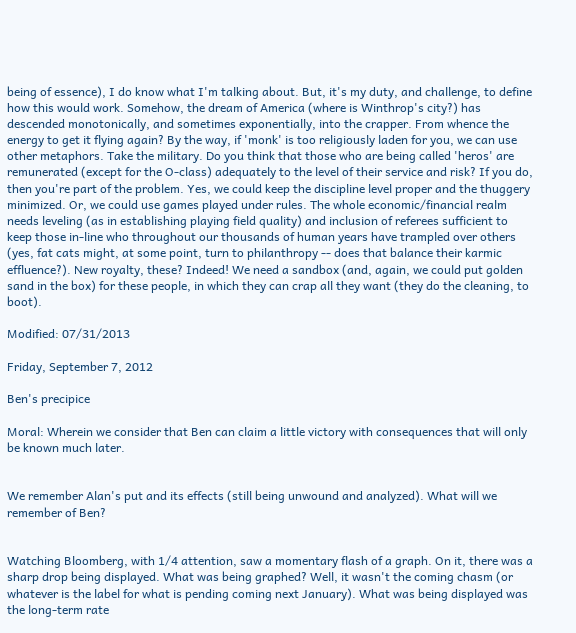being of essence), I do know what I'm talking about. But, it's my duty, and challenge, to define how this would work. Somehow, the dream of America (where is Winthrop's city?) has descended monotonically, and sometimes exponentially, into the crapper. From whence the energy to get it flying again? By the way, if 'monk' is too religiously laden for you, we can use other metaphors. Take the military. Do you think that those who are being called 'heros' are remunerated (except for the O-class) adequately to the level of their service and risk? If you do, then you're part of the problem. Yes, we could keep the discipline level proper and the thuggery minimized. Or, we could use games played under rules. The whole economic/financial realm needs leveling (as in establishing playing field quality) and inclusion of referees sufficient to keep those in-line who throughout our thousands of human years have trampled over others (yes, fat cats might, at some point, turn to philanthropy -- does that balance their karmic effluence?). New royalty, these? Indeed! We need a sandbox (and, again, we could put golden sand in the box) for these people, in which they can crap all they want (they do the cleaning, to boot).

Modified: 07/31/2013

Friday, September 7, 2012

Ben's precipice

Moral: Wherein we consider that Ben can claim a little victory with consequences that will only be known much later.


We remember Alan's put and its effects (still being unwound and analyzed). What will we remember of Ben?


Watching Bloomberg, with 1/4 attention, saw a momentary flash of a graph. On it, there was a sharp drop being displayed. What was being graphed? Well, it wasn't the coming chasm (or whatever is the label for what is pending coming next January). What was being displayed was the long-term rate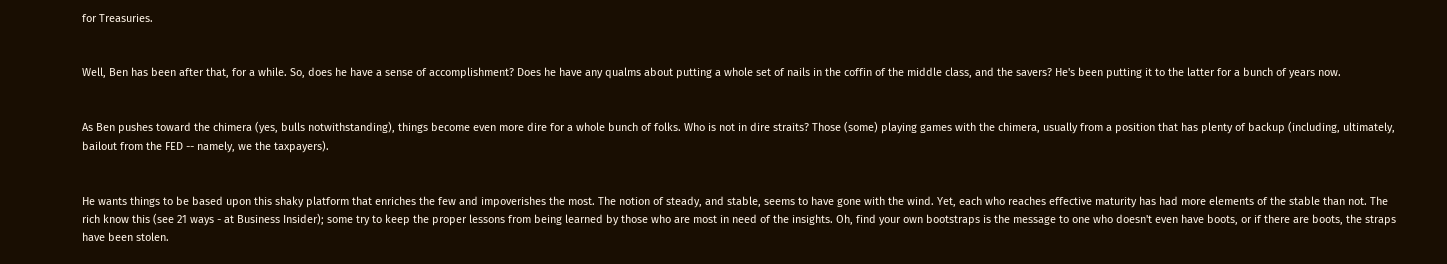for Treasuries.


Well, Ben has been after that, for a while. So, does he have a sense of accomplishment? Does he have any qualms about putting a whole set of nails in the coffin of the middle class, and the savers? He's been putting it to the latter for a bunch of years now.


As Ben pushes toward the chimera (yes, bulls notwithstanding), things become even more dire for a whole bunch of folks. Who is not in dire straits? Those (some) playing games with the chimera, usually from a position that has plenty of backup (including, ultimately, bailout from the FED -- namely, we the taxpayers).


He wants things to be based upon this shaky platform that enriches the few and impoverishes the most. The notion of steady, and stable, seems to have gone with the wind. Yet, each who reaches effective maturity has had more elements of the stable than not. The rich know this (see 21 ways - at Business Insider); some try to keep the proper lessons from being learned by those who are most in need of the insights. Oh, find your own bootstraps is the message to one who doesn't even have boots, or if there are boots, the straps have been stolen.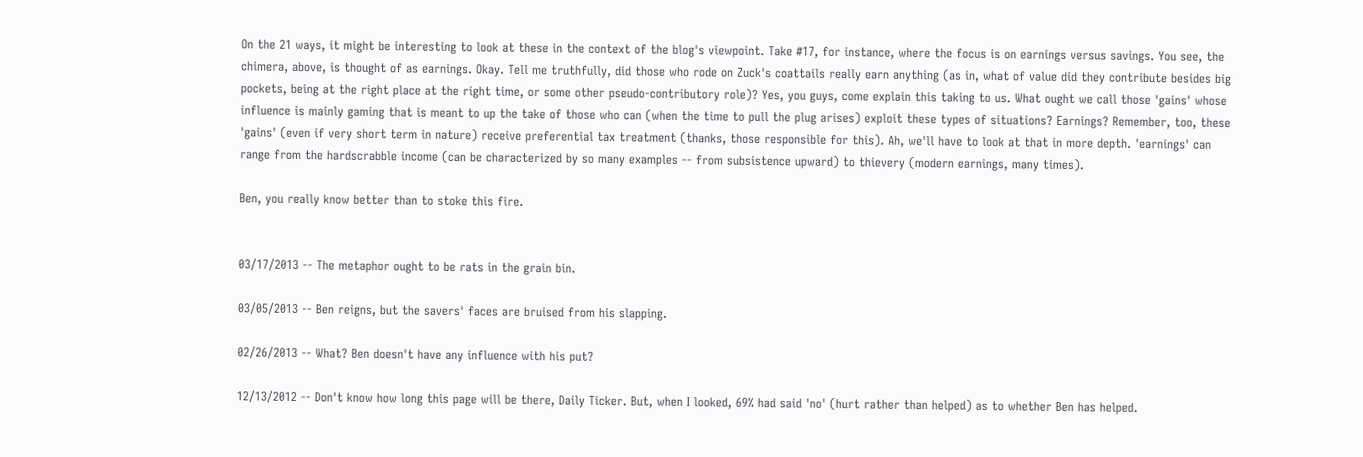On the 21 ways, it might be interesting to look at these in the context of the blog's viewpoint. Take #17, for instance, where the focus is on earnings versus savings. You see, the chimera, above, is thought of as earnings. Okay. Tell me truthfully, did those who rode on Zuck's coattails really earn anything (as in, what of value did they contribute besides big pockets, being at the right place at the right time, or some other pseudo-contributory role)? Yes, you guys, come explain this taking to us. What ought we call those 'gains' whose influence is mainly gaming that is meant to up the take of those who can (when the time to pull the plug arises) exploit these types of situations? Earnings? Remember, too, these 'gains' (even if very short term in nature) receive preferential tax treatment (thanks, those responsible for this). Ah, we'll have to look at that in more depth. 'earnings' can range from the hardscrabble income (can be characterized by so many examples -- from subsistence upward) to thievery (modern earnings, many times).

Ben, you really know better than to stoke this fire.


03/17/2013 -- The metaphor ought to be rats in the grain bin.

03/05/2013 -- Ben reigns, but the savers' faces are bruised from his slapping.

02/26/2013 -- What? Ben doesn't have any influence with his put?

12/13/2012 -- Don't know how long this page will be there, Daily Ticker. But, when I looked, 69% had said 'no' (hurt rather than helped) as to whether Ben has helped.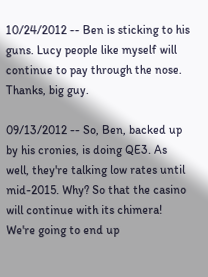10/24/2012 -- Ben is sticking to his guns. Lucy people like myself will continue to pay through the nose. Thanks, big guy.

09/13/2012 -- So, Ben, backed up by his cronies, is doing QE3. As well, they're talking low rates until mid-2015. Why? So that the casino will continue with its chimera! We're going to end up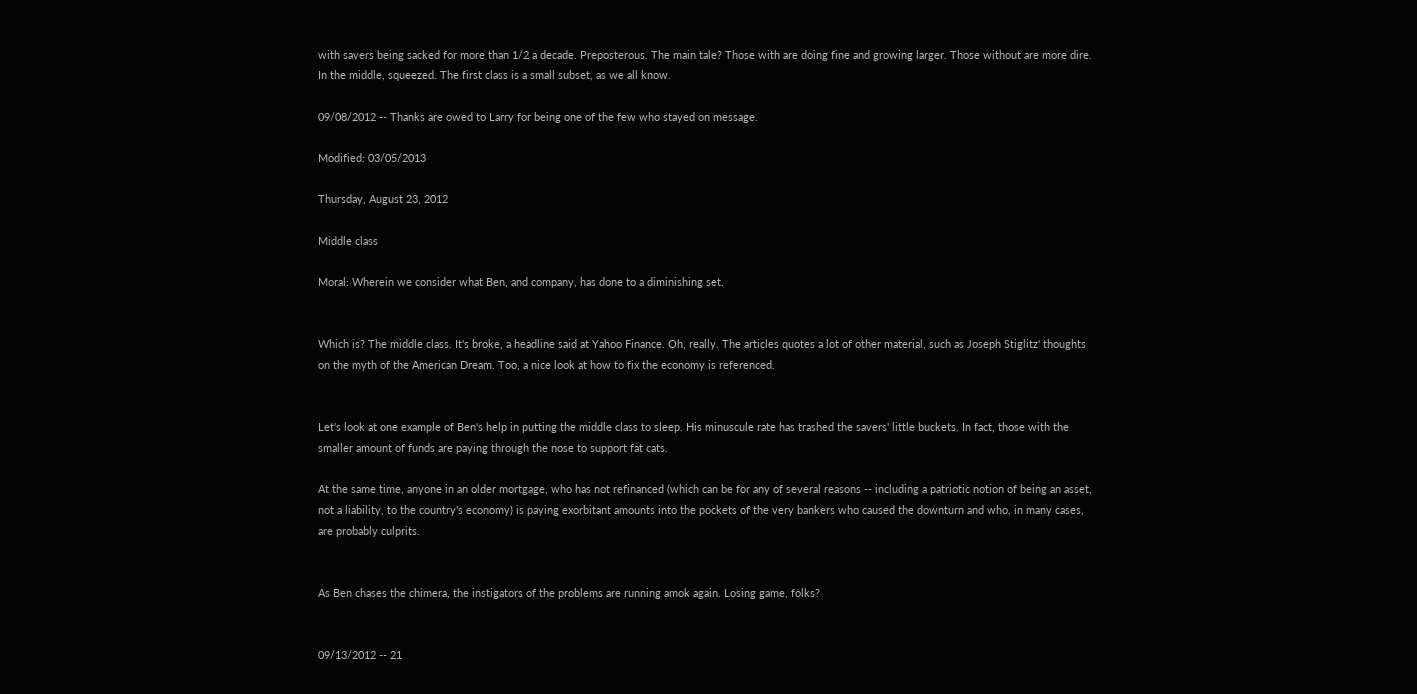with savers being sacked for more than 1/2 a decade. Preposterous. The main tale? Those with are doing fine and growing larger. Those without are more dire. In the middle, squeezed. The first class is a small subset, as we all know.

09/08/2012 -- Thanks are owed to Larry for being one of the few who stayed on message.

Modified: 03/05/2013

Thursday, August 23, 2012

Middle class

Moral: Wherein we consider what Ben, and company, has done to a diminishing set.


Which is? The middle class. It's broke, a headline said at Yahoo Finance. Oh, really. The articles quotes a lot of other material, such as Joseph Stiglitz' thoughts on the myth of the American Dream. Too, a nice look at how to fix the economy is referenced.


Let's look at one example of Ben's help in putting the middle class to sleep. His minuscule rate has trashed the savers' little buckets. In fact, those with the smaller amount of funds are paying through the nose to support fat cats.

At the same time, anyone in an older mortgage, who has not refinanced (which can be for any of several reasons -- including a patriotic notion of being an asset, not a liability, to the country's economy) is paying exorbitant amounts into the pockets of the very bankers who caused the downturn and who, in many cases, are probably culprits.


As Ben chases the chimera, the instigators of the problems are running amok again. Losing game, folks?


09/13/2012 -- 21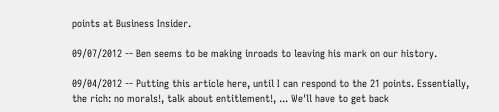points at Business Insider.

09/07/2012 -- Ben seems to be making inroads to leaving his mark on our history.

09/04/2012 -- Putting this article here, until I can respond to the 21 points. Essentially, the rich: no morals!, talk about entitlement!, ... We'll have to get back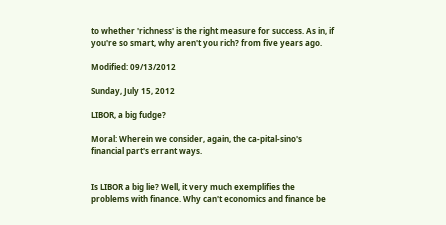to whether 'richness' is the right measure for success. As in, if you're so smart, why aren't you rich? from five years ago.

Modified: 09/13/2012

Sunday, July 15, 2012

LIBOR, a big fudge?

Moral: Wherein we consider, again, the ca-pital-sino's financial part's errant ways.


Is LIBOR a big lie? Well, it very much exemplifies the problems with finance. Why can't economics and finance be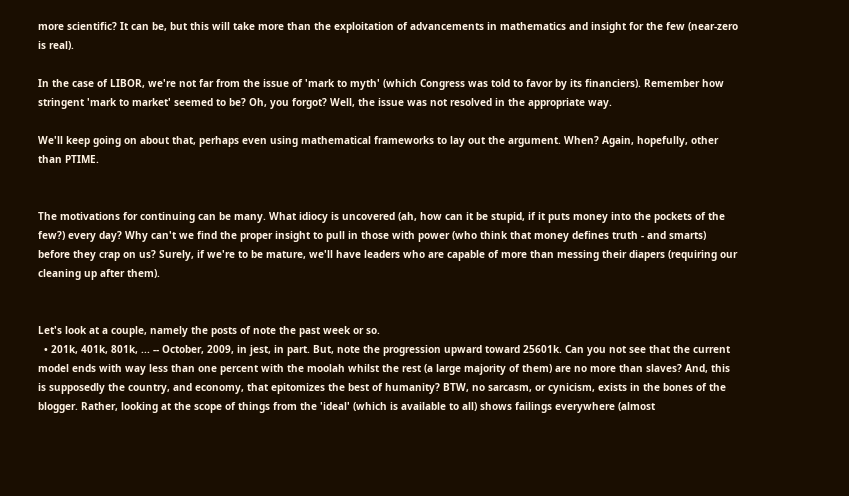more scientific? It can be, but this will take more than the exploitation of advancements in mathematics and insight for the few (near-zero is real).

In the case of LIBOR, we're not far from the issue of 'mark to myth' (which Congress was told to favor by its financiers). Remember how stringent 'mark to market' seemed to be? Oh, you forgot? Well, the issue was not resolved in the appropriate way.

We'll keep going on about that, perhaps even using mathematical frameworks to lay out the argument. When? Again, hopefully, other than PTIME.


The motivations for continuing can be many. What idiocy is uncovered (ah, how can it be stupid, if it puts money into the pockets of the few?) every day? Why can't we find the proper insight to pull in those with power (who think that money defines truth - and smarts) before they crap on us? Surely, if we're to be mature, we'll have leaders who are capable of more than messing their diapers (requiring our cleaning up after them).


Let's look at a couple, namely the posts of note the past week or so.
  • 201k, 401k, 801k, ... -- October, 2009, in jest, in part. But, note the progression upward toward 25601k. Can you not see that the current model ends with way less than one percent with the moolah whilst the rest (a large majority of them) are no more than slaves? And, this is supposedly the country, and economy, that epitomizes the best of humanity? BTW, no sarcasm, or cynicism, exists in the bones of the blogger. Rather, looking at the scope of things from the 'ideal' (which is available to all) shows failings everywhere (almost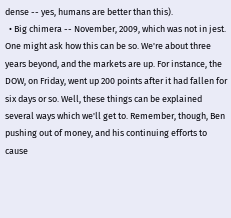dense -- yes, humans are better than this).
  • Big chimera -- November, 2009, which was not in jest. One might ask how this can be so. We're about three years beyond, and the markets are up. For instance, the DOW, on Friday, went up 200 points after it had fallen for six days or so. Well, these things can be explained several ways which we'll get to. Remember, though, Ben pushing out of money, and his continuing efforts to cause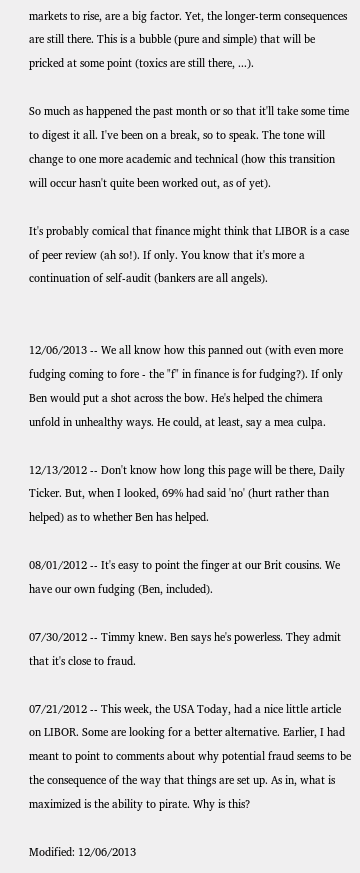markets to rise, are a big factor. Yet, the longer-term consequences are still there. This is a bubble (pure and simple) that will be pricked at some point (toxics are still there, ...).

So much as happened the past month or so that it'll take some time to digest it all. I've been on a break, so to speak. The tone will change to one more academic and technical (how this transition will occur hasn't quite been worked out, as of yet).

It's probably comical that finance might think that LIBOR is a case of peer review (ah so!). If only. You know that it's more a continuation of self-audit (bankers are all angels).


12/06/2013 -- We all know how this panned out (with even more fudging coming to fore - the "f" in finance is for fudging?). If only Ben would put a shot across the bow. He's helped the chimera unfold in unhealthy ways. He could, at least, say a mea culpa.

12/13/2012 -- Don't know how long this page will be there, Daily Ticker. But, when I looked, 69% had said 'no' (hurt rather than helped) as to whether Ben has helped.

08/01/2012 -- It's easy to point the finger at our Brit cousins. We have our own fudging (Ben, included).

07/30/2012 -- Timmy knew. Ben says he's powerless. They admit that it's close to fraud.

07/21/2012 -- This week, the USA Today, had a nice little article on LIBOR. Some are looking for a better alternative. Earlier, I had meant to point to comments about why potential fraud seems to be the consequence of the way that things are set up. As in, what is maximized is the ability to pirate. Why is this?

Modified: 12/06/2013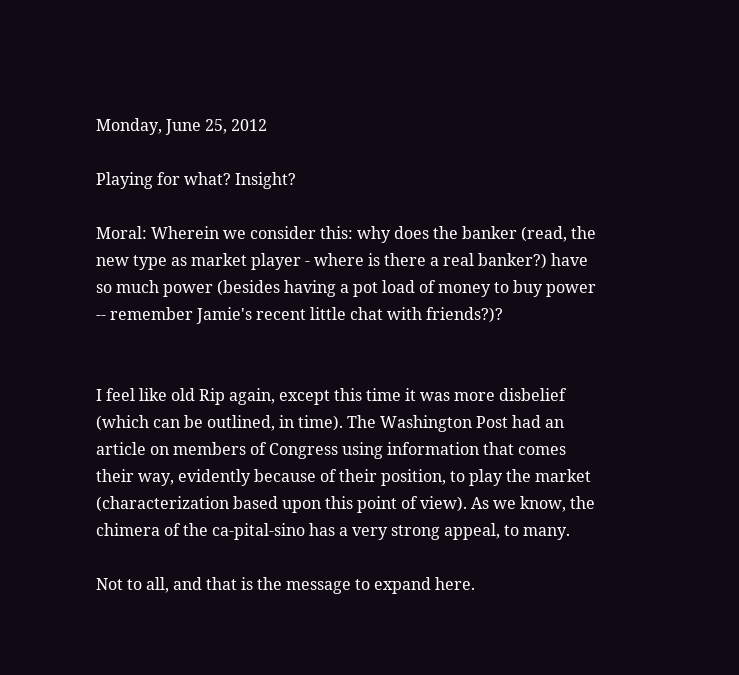Monday, June 25, 2012

Playing for what? Insight?

Moral: Wherein we consider this: why does the banker (read, the new type as market player - where is there a real banker?) have so much power (besides having a pot load of money to buy power -- remember Jamie's recent little chat with friends?)?


I feel like old Rip again, except this time it was more disbelief (which can be outlined, in time). The Washington Post had an article on members of Congress using information that comes their way, evidently because of their position, to play the market (characterization based upon this point of view). As we know, the chimera of the ca-pital-sino has a very strong appeal, to many.

Not to all, and that is the message to expand here.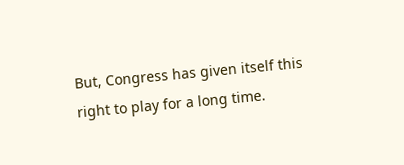But, Congress has given itself this right to play for a long time.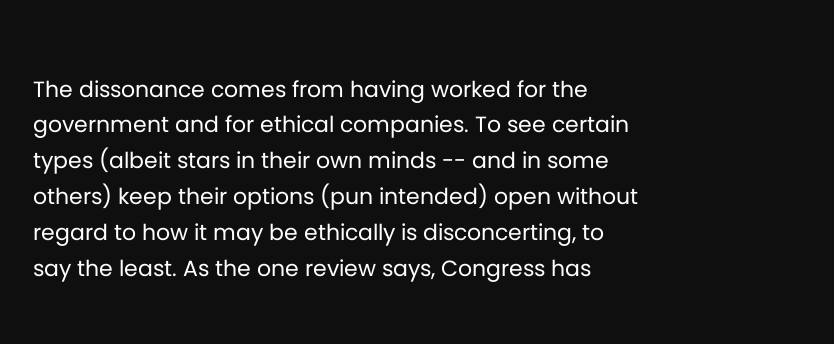The dissonance comes from having worked for the government and for ethical companies. To see certain types (albeit stars in their own minds -- and in some others) keep their options (pun intended) open without regard to how it may be ethically is disconcerting, to say the least. As the one review says, Congress has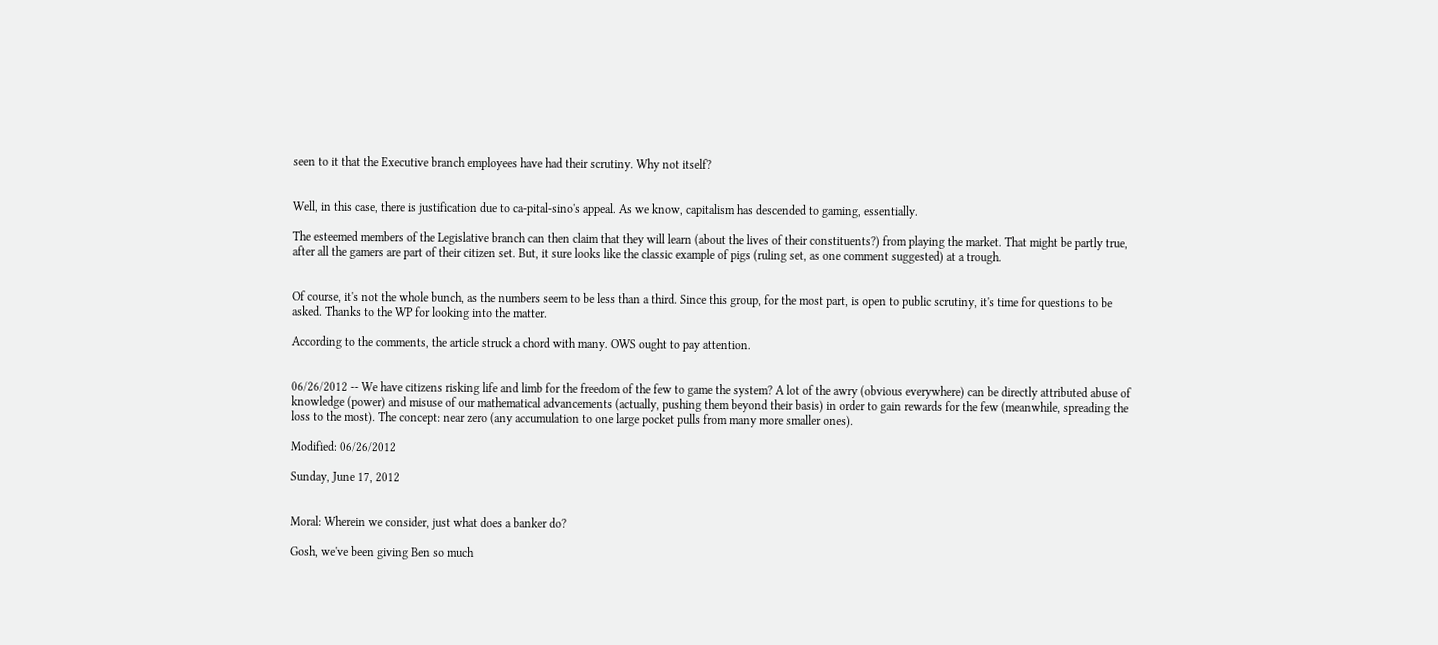seen to it that the Executive branch employees have had their scrutiny. Why not itself?


Well, in this case, there is justification due to ca-pital-sino's appeal. As we know, capitalism has descended to gaming, essentially.

The esteemed members of the Legislative branch can then claim that they will learn (about the lives of their constituents?) from playing the market. That might be partly true, after all the gamers are part of their citizen set. But, it sure looks like the classic example of pigs (ruling set, as one comment suggested) at a trough.


Of course, it's not the whole bunch, as the numbers seem to be less than a third. Since this group, for the most part, is open to public scrutiny, it's time for questions to be asked. Thanks to the WP for looking into the matter.

According to the comments, the article struck a chord with many. OWS ought to pay attention.


06/26/2012 -- We have citizens risking life and limb for the freedom of the few to game the system? A lot of the awry (obvious everywhere) can be directly attributed abuse of knowledge (power) and misuse of our mathematical advancements (actually, pushing them beyond their basis) in order to gain rewards for the few (meanwhile, spreading the loss to the most). The concept: near zero (any accumulation to one large pocket pulls from many more smaller ones).

Modified: 06/26/2012

Sunday, June 17, 2012


Moral: Wherein we consider, just what does a banker do?

Gosh, we've been giving Ben so much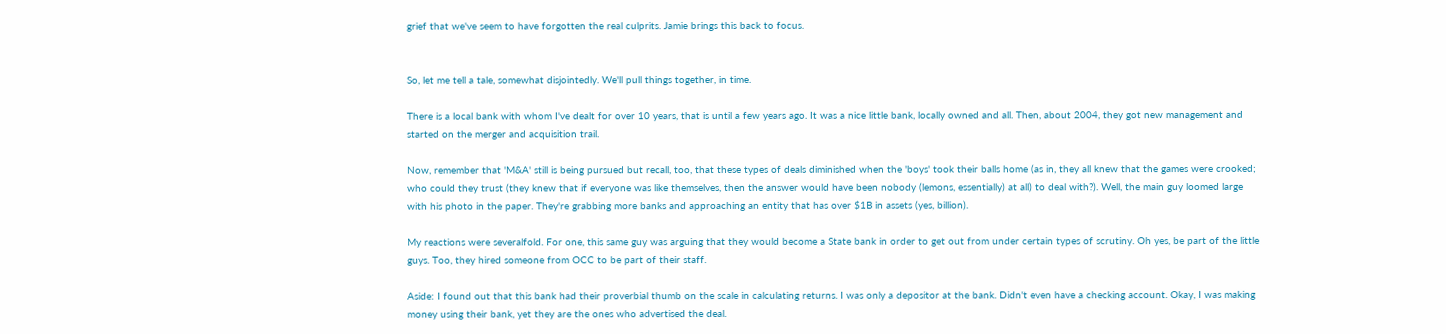grief that we've seem to have forgotten the real culprits. Jamie brings this back to focus.


So, let me tell a tale, somewhat disjointedly. We'll pull things together, in time.

There is a local bank with whom I've dealt for over 10 years, that is until a few years ago. It was a nice little bank, locally owned and all. Then, about 2004, they got new management and started on the merger and acquisition trail.

Now, remember that 'M&A' still is being pursued but recall, too, that these types of deals diminished when the 'boys' took their balls home (as in, they all knew that the games were crooked; who could they trust (they knew that if everyone was like themselves, then the answer would have been nobody (lemons, essentially) at all) to deal with?). Well, the main guy loomed large with his photo in the paper. They're grabbing more banks and approaching an entity that has over $1B in assets (yes, billion).

My reactions were severalfold. For one, this same guy was arguing that they would become a State bank in order to get out from under certain types of scrutiny. Oh yes, be part of the little guys. Too, they hired someone from OCC to be part of their staff.

Aside: I found out that this bank had their proverbial thumb on the scale in calculating returns. I was only a depositor at the bank. Didn't even have a checking account. Okay, I was making money using their bank, yet they are the ones who advertised the deal.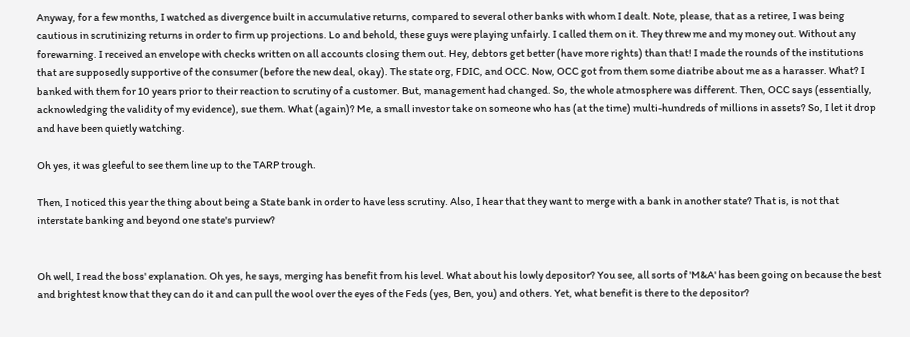Anyway, for a few months, I watched as divergence built in accumulative returns, compared to several other banks with whom I dealt. Note, please, that as a retiree, I was being cautious in scrutinizing returns in order to firm up projections. Lo and behold, these guys were playing unfairly. I called them on it. They threw me and my money out. Without any forewarning. I received an envelope with checks written on all accounts closing them out. Hey, debtors get better (have more rights) than that! I made the rounds of the institutions that are supposedly supportive of the consumer (before the new deal, okay). The state org, FDIC, and OCC. Now, OCC got from them some diatribe about me as a harasser. What? I banked with them for 10 years prior to their reaction to scrutiny of a customer. But, management had changed. So, the whole atmosphere was different. Then, OCC says (essentially, acknowledging the validity of my evidence), sue them. What (again)? Me, a small investor take on someone who has (at the time) multi-hundreds of millions in assets? So, I let it drop and have been quietly watching.

Oh yes, it was gleeful to see them line up to the TARP trough.

Then, I noticed this year the thing about being a State bank in order to have less scrutiny. Also, I hear that they want to merge with a bank in another state? That is, is not that interstate banking and beyond one state's purview?


Oh well, I read the boss' explanation. Oh yes, he says, merging has benefit from his level. What about his lowly depositor? You see, all sorts of 'M&A' has been going on because the best and brightest know that they can do it and can pull the wool over the eyes of the Feds (yes, Ben, you) and others. Yet, what benefit is there to the depositor?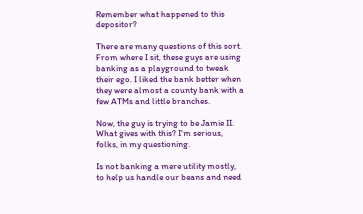Remember what happened to this depositor?

There are many questions of this sort. From where I sit, these guys are using banking as a playground to tweak their ego. I liked the bank better when they were almost a county bank with a few ATMs and little branches.

Now, the guy is trying to be Jamie II. What gives with this? I'm serious, folks, in my questioning.

Is not banking a mere utility mostly, to help us handle our beans and need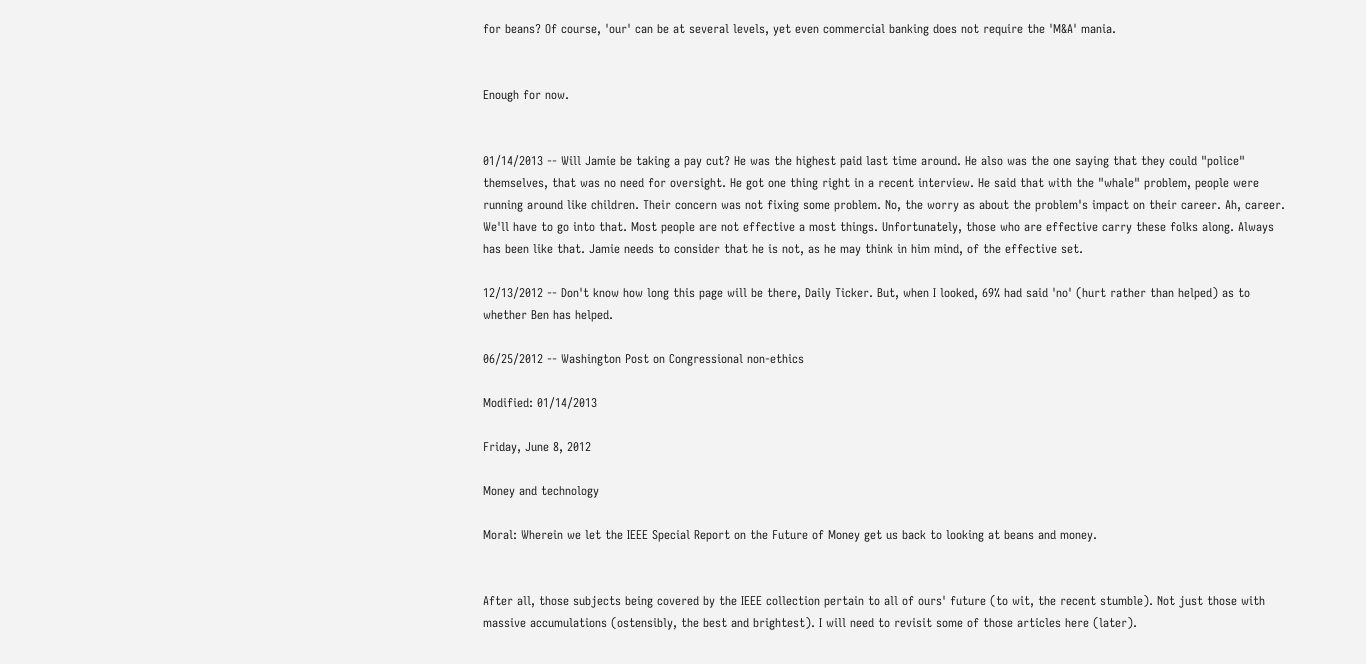for beans? Of course, 'our' can be at several levels, yet even commercial banking does not require the 'M&A' mania.


Enough for now.


01/14/2013 -- Will Jamie be taking a pay cut? He was the highest paid last time around. He also was the one saying that they could "police" themselves, that was no need for oversight. He got one thing right in a recent interview. He said that with the "whale" problem, people were running around like children. Their concern was not fixing some problem. No, the worry as about the problem's impact on their career. Ah, career. We'll have to go into that. Most people are not effective a most things. Unfortunately, those who are effective carry these folks along. Always has been like that. Jamie needs to consider that he is not, as he may think in him mind, of the effective set.

12/13/2012 -- Don't know how long this page will be there, Daily Ticker. But, when I looked, 69% had said 'no' (hurt rather than helped) as to whether Ben has helped.

06/25/2012 -- Washington Post on Congressional non-ethics

Modified: 01/14/2013

Friday, June 8, 2012

Money and technology

Moral: Wherein we let the IEEE Special Report on the Future of Money get us back to looking at beans and money.


After all, those subjects being covered by the IEEE collection pertain to all of ours' future (to wit, the recent stumble). Not just those with massive accumulations (ostensibly, the best and brightest). I will need to revisit some of those articles here (later).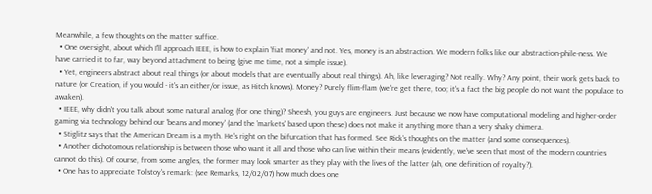Meanwhile, a few thoughts on the matter suffice.
  • One oversight, about which I'll approach IEEE, is how to explain 'fiat money' and not. Yes, money is an abstraction. We modern folks like our abstraction-phile-ness. We have carried it to far, way beyond attachment to being (give me time, not a simple issue).
  • Yet, engineers abstract about real things (or about models that are eventually about real things). Ah, like leveraging? Not really. Why? Any point, their work gets back to nature (or Creation, if you would - it's an either/or issue, as Hitch knows). Money? Purely flim-flam (we're get there, too; it's a fact the big people do not want the populace to awaken).
  • IEEE, why didn't you talk about some natural analog (for one thing)? Sheesh, you guys are engineers. Just because we now have computational modeling and higher-order gaming via technology behind our 'beans and money' (and the 'markets' based upon these) does not make it anything more than a very shaky chimera.
  • Stiglitz says that the American Dream is a myth. He's right on the bifurcation that has formed. See Rick's thoughts on the matter (and some consequences).
  • Another dichotomous relationship is between those who want it all and those who can live within their means (evidently, we've seen that most of the modern countries cannot do this). Of course, from some angles, the former may look smarter as they play with the lives of the latter (ah, one definition of royalty?).
  • One has to appreciate Tolstoy's remark: (see Remarks, 12/02/07) how much does one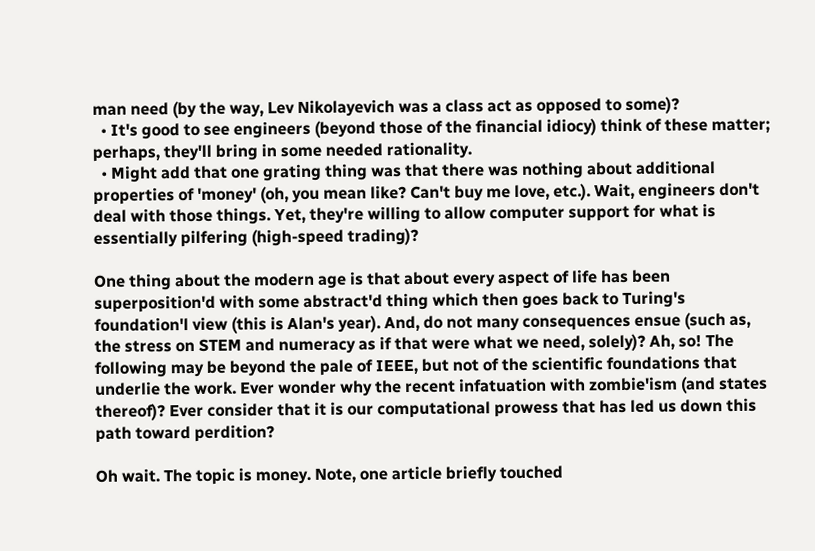man need (by the way, Lev Nikolayevich was a class act as opposed to some)?
  • It's good to see engineers (beyond those of the financial idiocy) think of these matter; perhaps, they'll bring in some needed rationality.
  • Might add that one grating thing was that there was nothing about additional properties of 'money' (oh, you mean like? Can't buy me love, etc.). Wait, engineers don't deal with those things. Yet, they're willing to allow computer support for what is essentially pilfering (high-speed trading)?

One thing about the modern age is that about every aspect of life has been superposition'd with some abstract'd thing which then goes back to Turing's foundation'l view (this is Alan's year). And, do not many consequences ensue (such as, the stress on STEM and numeracy as if that were what we need, solely)? Ah, so! The following may be beyond the pale of IEEE, but not of the scientific foundations that underlie the work. Ever wonder why the recent infatuation with zombie'ism (and states thereof)? Ever consider that it is our computational prowess that has led us down this path toward perdition?

Oh wait. The topic is money. Note, one article briefly touched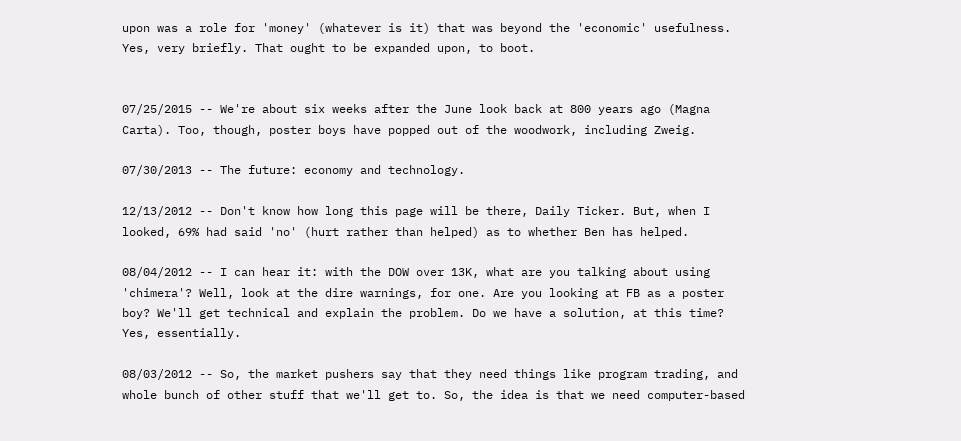upon was a role for 'money' (whatever is it) that was beyond the 'economic' usefulness. Yes, very briefly. That ought to be expanded upon, to boot.


07/25/2015 -- We're about six weeks after the June look back at 800 years ago (Magna Carta). Too, though, poster boys have popped out of the woodwork, including Zweig.

07/30/2013 -- The future: economy and technology.

12/13/2012 -- Don't know how long this page will be there, Daily Ticker. But, when I looked, 69% had said 'no' (hurt rather than helped) as to whether Ben has helped.

08/04/2012 -- I can hear it: with the DOW over 13K, what are you talking about using 'chimera'? Well, look at the dire warnings, for one. Are you looking at FB as a poster boy? We'll get technical and explain the problem. Do we have a solution, at this time? Yes, essentially.

08/03/2012 -- So, the market pushers say that they need things like program trading, and whole bunch of other stuff that we'll get to. So, the idea is that we need computer-based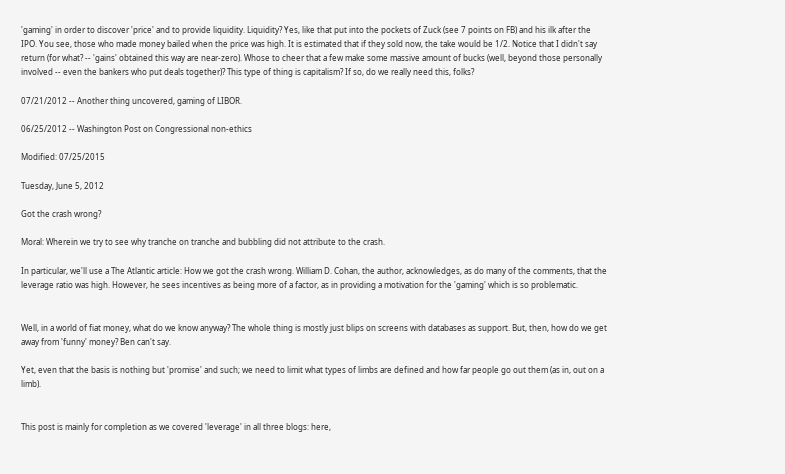'gaming' in order to discover 'price' and to provide liquidity. Liquidity? Yes, like that put into the pockets of Zuck (see 7 points on FB) and his ilk after the IPO. You see, those who made money bailed when the price was high. It is estimated that if they sold now, the take would be 1/2. Notice that I didn't say return (for what? -- 'gains' obtained this way are near-zero). Whose to cheer that a few make some massive amount of bucks (well, beyond those personally involved -- even the bankers who put deals together)? This type of thing is capitalism? If so, do we really need this, folks?

07/21/2012 -- Another thing uncovered, gaming of LIBOR.

06/25/2012 -- Washington Post on Congressional non-ethics

Modified: 07/25/2015

Tuesday, June 5, 2012

Got the crash wrong?

Moral: Wherein we try to see why tranche on tranche and bubbling did not attribute to the crash.

In particular, we'll use a The Atlantic article: How we got the crash wrong. William D. Cohan, the author, acknowledges, as do many of the comments, that the leverage ratio was high. However, he sees incentives as being more of a factor, as in providing a motivation for the 'gaming' which is so problematic.


Well, in a world of fiat money, what do we know anyway? The whole thing is mostly just blips on screens with databases as support. But, then, how do we get away from 'funny' money? Ben can't say.

Yet, even that the basis is nothing but 'promise' and such; we need to limit what types of limbs are defined and how far people go out them (as in, out on a limb).


This post is mainly for completion as we covered 'leverage' in all three blogs: here,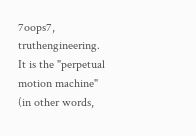7oops7, truthengineering. It is the "perpetual motion machine" (in other words,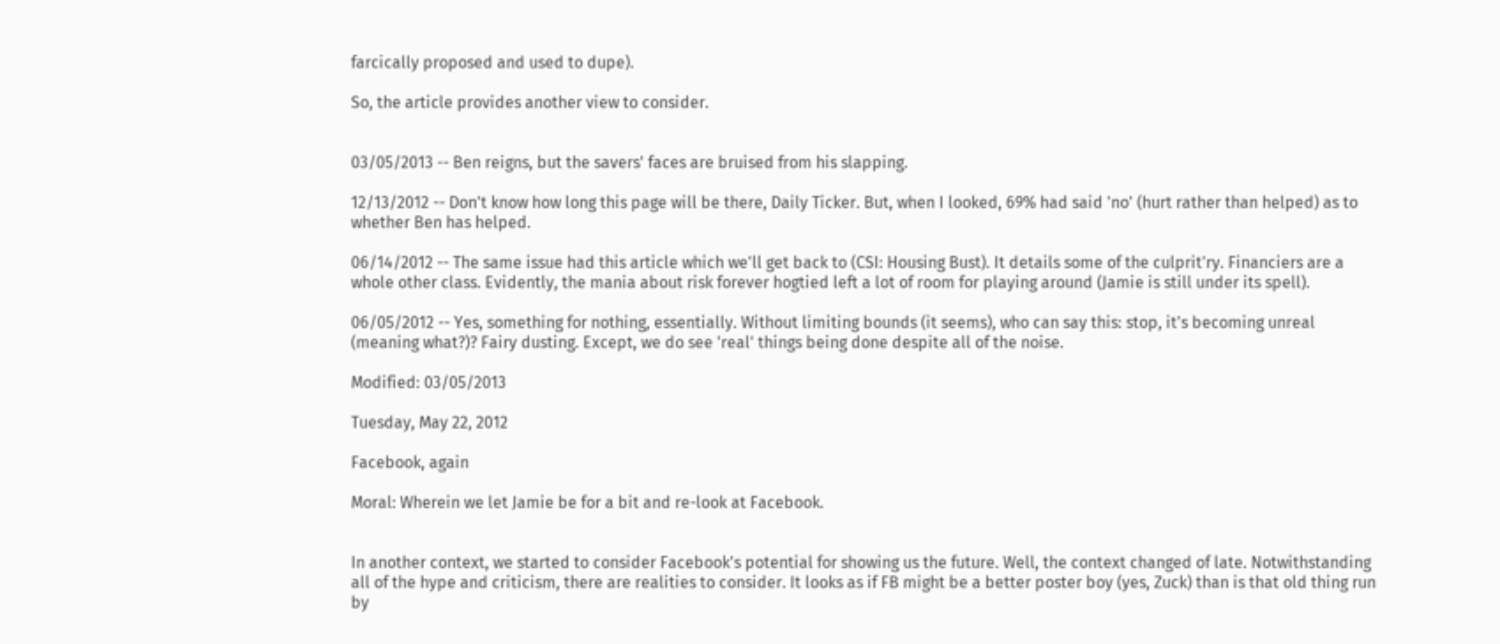farcically proposed and used to dupe).

So, the article provides another view to consider.


03/05/2013 -- Ben reigns, but the savers' faces are bruised from his slapping.

12/13/2012 -- Don't know how long this page will be there, Daily Ticker. But, when I looked, 69% had said 'no' (hurt rather than helped) as to whether Ben has helped.

06/14/2012 -- The same issue had this article which we'll get back to (CSI: Housing Bust). It details some of the culprit'ry. Financiers are a whole other class. Evidently, the mania about risk forever hogtied left a lot of room for playing around (Jamie is still under its spell).

06/05/2012 -- Yes, something for nothing, essentially. Without limiting bounds (it seems), who can say this: stop, it's becoming unreal (meaning what?)? Fairy dusting. Except, we do see 'real' things being done despite all of the noise.

Modified: 03/05/2013

Tuesday, May 22, 2012

Facebook, again

Moral: Wherein we let Jamie be for a bit and re-look at Facebook.


In another context, we started to consider Facebook's potential for showing us the future. Well, the context changed of late. Notwithstanding all of the hype and criticism, there are realities to consider. It looks as if FB might be a better poster boy (yes, Zuck) than is that old thing run by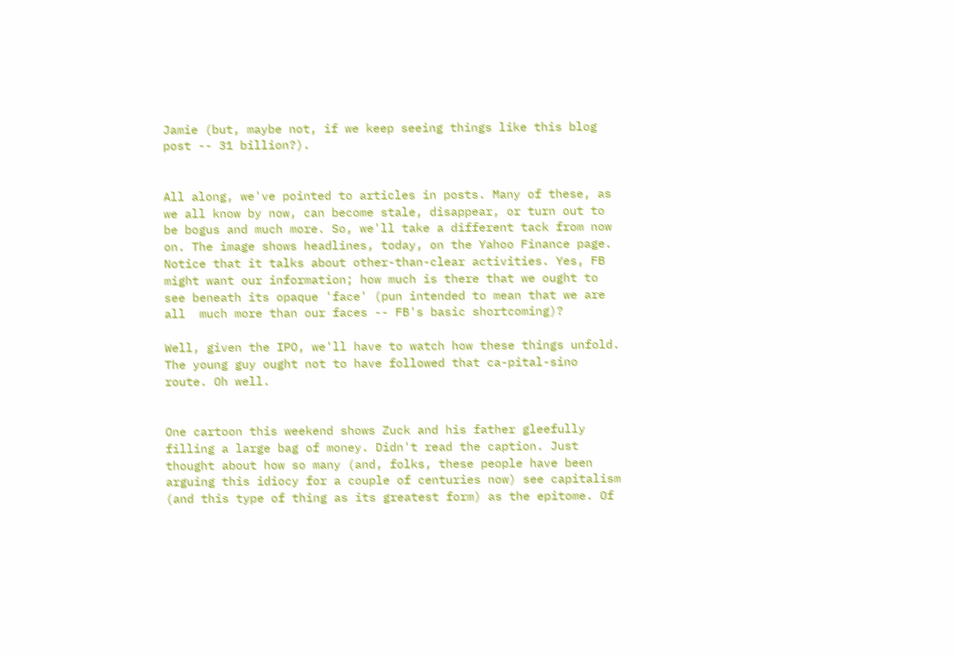Jamie (but, maybe not, if we keep seeing things like this blog post -- 31 billion?).


All along, we've pointed to articles in posts. Many of these, as we all know by now, can become stale, disappear, or turn out to be bogus and much more. So, we'll take a different tack from now on. The image shows headlines, today, on the Yahoo Finance page. Notice that it talks about other-than-clear activities. Yes, FB might want our information; how much is there that we ought to see beneath its opaque 'face' (pun intended to mean that we are all  much more than our faces -- FB's basic shortcoming)?

Well, given the IPO, we'll have to watch how these things unfold. The young guy ought not to have followed that ca-pital-sino route. Oh well.


One cartoon this weekend shows Zuck and his father gleefully filling a large bag of money. Didn't read the caption. Just thought about how so many (and, folks, these people have been arguing this idiocy for a couple of centuries now) see capitalism (and this type of thing as its greatest form) as the epitome. Of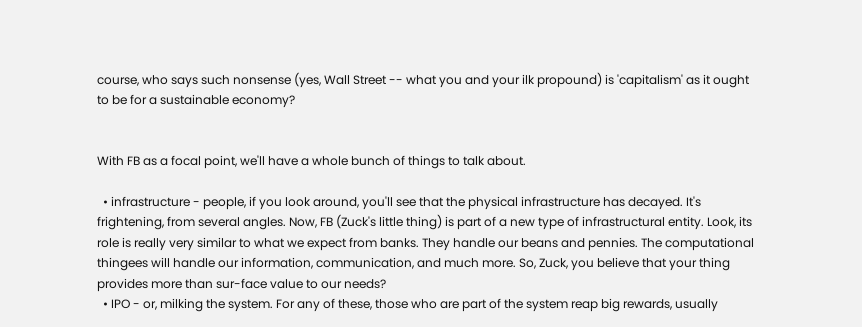course, who says such nonsense (yes, Wall Street -- what you and your ilk propound) is 'capitalism' as it ought to be for a sustainable economy?


With FB as a focal point, we'll have a whole bunch of things to talk about.

  • infrastructure - people, if you look around, you'll see that the physical infrastructure has decayed. It's frightening, from several angles. Now, FB (Zuck's little thing) is part of a new type of infrastructural entity. Look, its role is really very similar to what we expect from banks. They handle our beans and pennies. The computational thingees will handle our information, communication, and much more. So, Zuck, you believe that your thing provides more than sur-face value to our needs?
  • IPO - or, milking the system. For any of these, those who are part of the system reap big rewards, usually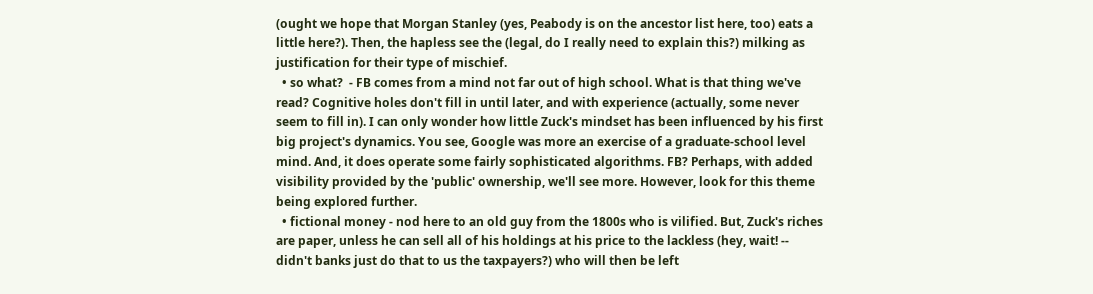(ought we hope that Morgan Stanley (yes, Peabody is on the ancestor list here, too) eats a little here?). Then, the hapless see the (legal, do I really need to explain this?) milking as justification for their type of mischief.
  • so what?  - FB comes from a mind not far out of high school. What is that thing we've read? Cognitive holes don't fill in until later, and with experience (actually, some never seem to fill in). I can only wonder how little Zuck's mindset has been influenced by his first big project's dynamics. You see, Google was more an exercise of a graduate-school level mind. And, it does operate some fairly sophisticated algorithms. FB? Perhaps, with added visibility provided by the 'public' ownership, we'll see more. However, look for this theme being explored further.
  • fictional money - nod here to an old guy from the 1800s who is vilified. But, Zuck's riches are paper, unless he can sell all of his holdings at his price to the lackless (hey, wait! -- didn't banks just do that to us the taxpayers?) who will then be left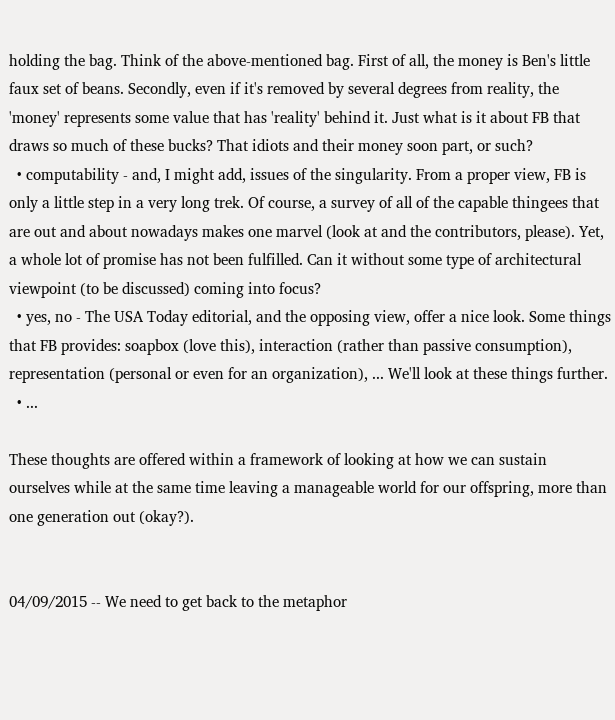holding the bag. Think of the above-mentioned bag. First of all, the money is Ben's little faux set of beans. Secondly, even if it's removed by several degrees from reality, the 'money' represents some value that has 'reality' behind it. Just what is it about FB that draws so much of these bucks? That idiots and their money soon part, or such?
  • computability - and, I might add, issues of the singularity. From a proper view, FB is only a little step in a very long trek. Of course, a survey of all of the capable thingees that are out and about nowadays makes one marvel (look at and the contributors, please). Yet, a whole lot of promise has not been fulfilled. Can it without some type of architectural viewpoint (to be discussed) coming into focus?
  • yes, no - The USA Today editorial, and the opposing view, offer a nice look. Some things that FB provides: soapbox (love this), interaction (rather than passive consumption), representation (personal or even for an organization), ... We'll look at these things further.
  • ...

These thoughts are offered within a framework of looking at how we can sustain ourselves while at the same time leaving a manageable world for our offspring, more than one generation out (okay?).


04/09/2015 -- We need to get back to the metaphor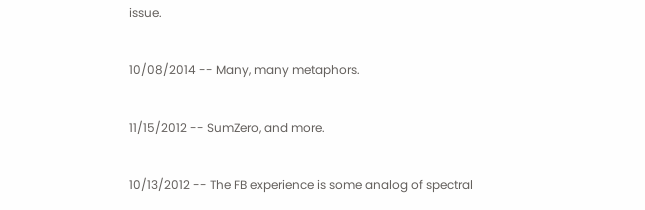issue.

10/08/2014 -- Many, many metaphors.

11/15/2012 -- SumZero, and more.

10/13/2012 -- The FB experience is some analog of spectral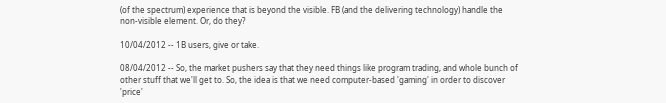(of the spectrum) experience that is beyond the visible. FB (and the delivering technology) handle the non-visible element. Or, do they?

10/04/2012 -- 1B users, give or take.

08/04/2012 -- So, the market pushers say that they need things like program trading, and whole bunch of other stuff that we'll get to. So, the idea is that we need computer-based 'gaming' in order to discover 'price'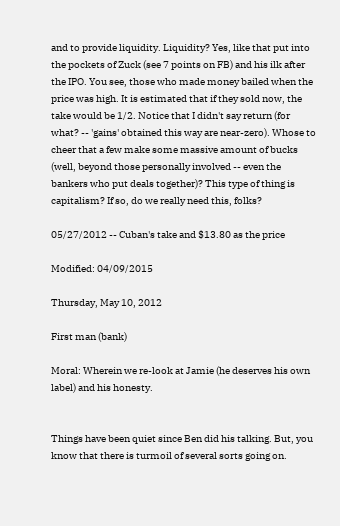and to provide liquidity. Liquidity? Yes, like that put into the pockets of Zuck (see 7 points on FB) and his ilk after the IPO. You see, those who made money bailed when the price was high. It is estimated that if they sold now, the take would be 1/2. Notice that I didn't say return (for what? -- 'gains' obtained this way are near-zero). Whose to cheer that a few make some massive amount of bucks (well, beyond those personally involved -- even the bankers who put deals together)? This type of thing is capitalism? If so, do we really need this, folks?

05/27/2012 -- Cuban's take and $13.80 as the price

Modified: 04/09/2015

Thursday, May 10, 2012

First man (bank)

Moral: Wherein we re-look at Jamie (he deserves his own label) and his honesty.


Things have been quiet since Ben did his talking. But, you know that there is turmoil of several sorts going on.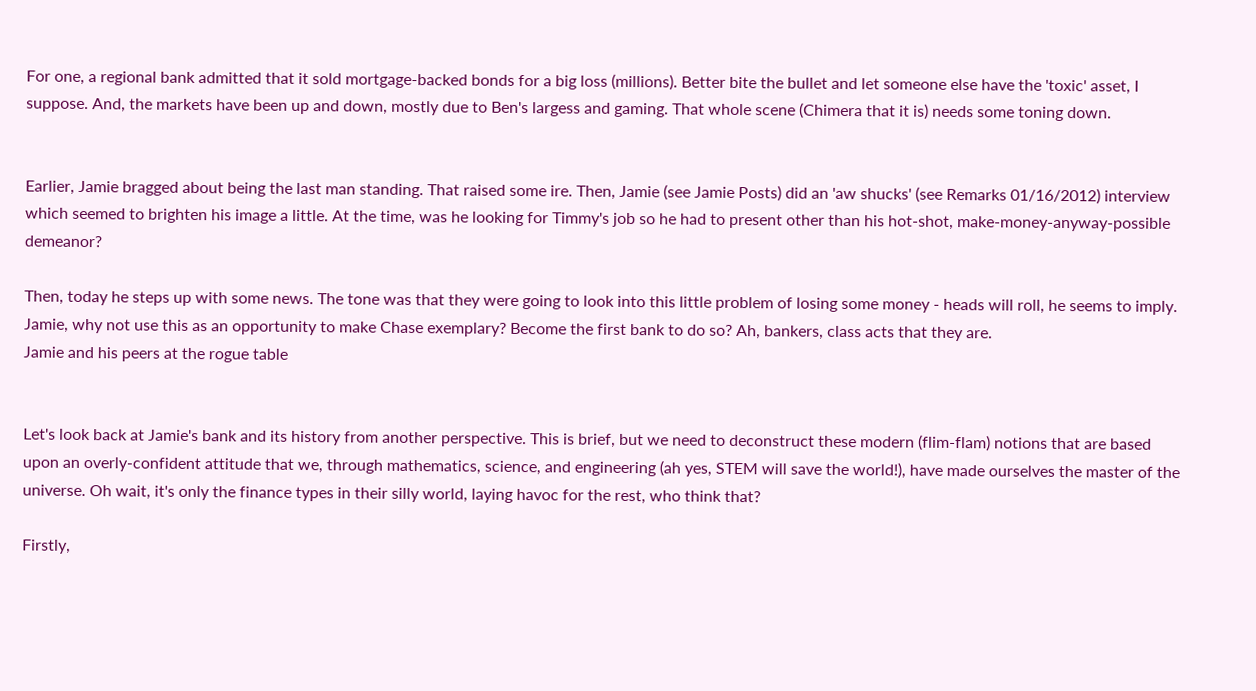For one, a regional bank admitted that it sold mortgage-backed bonds for a big loss (millions). Better bite the bullet and let someone else have the 'toxic' asset, I suppose. And, the markets have been up and down, mostly due to Ben's largess and gaming. That whole scene (Chimera that it is) needs some toning down.


Earlier, Jamie bragged about being the last man standing. That raised some ire. Then, Jamie (see Jamie Posts) did an 'aw shucks' (see Remarks 01/16/2012) interview which seemed to brighten his image a little. At the time, was he looking for Timmy's job so he had to present other than his hot-shot, make-money-anyway-possible demeanor?

Then, today he steps up with some news. The tone was that they were going to look into this little problem of losing some money - heads will roll, he seems to imply. Jamie, why not use this as an opportunity to make Chase exemplary? Become the first bank to do so? Ah, bankers, class acts that they are.
Jamie and his peers at the rogue table


Let's look back at Jamie's bank and its history from another perspective. This is brief, but we need to deconstruct these modern (flim-flam) notions that are based upon an overly-confident attitude that we, through mathematics, science, and engineering (ah yes, STEM will save the world!), have made ourselves the master of the universe. Oh wait, it's only the finance types in their silly world, laying havoc for the rest, who think that?

Firstly,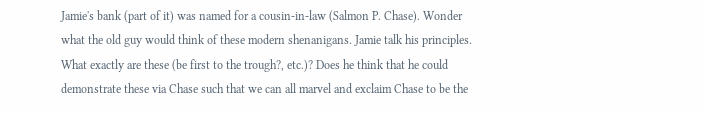Jamie's bank (part of it) was named for a cousin-in-law (Salmon P. Chase). Wonder what the old guy would think of these modern shenanigans. Jamie talk his principles. What exactly are these (be first to the trough?, etc.)? Does he think that he could demonstrate these via Chase such that we can all marvel and exclaim Chase to be the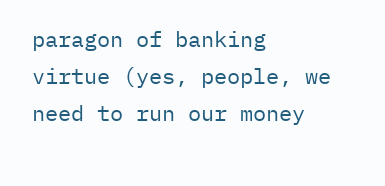paragon of banking virtue (yes, people, we need to run our money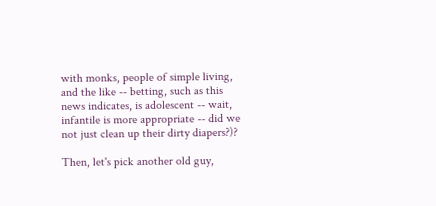with monks, people of simple living, and the like -- betting, such as this news indicates, is adolescent -- wait, infantile is more appropriate -- did we not just clean up their dirty diapers?)?

Then, let's pick another old guy,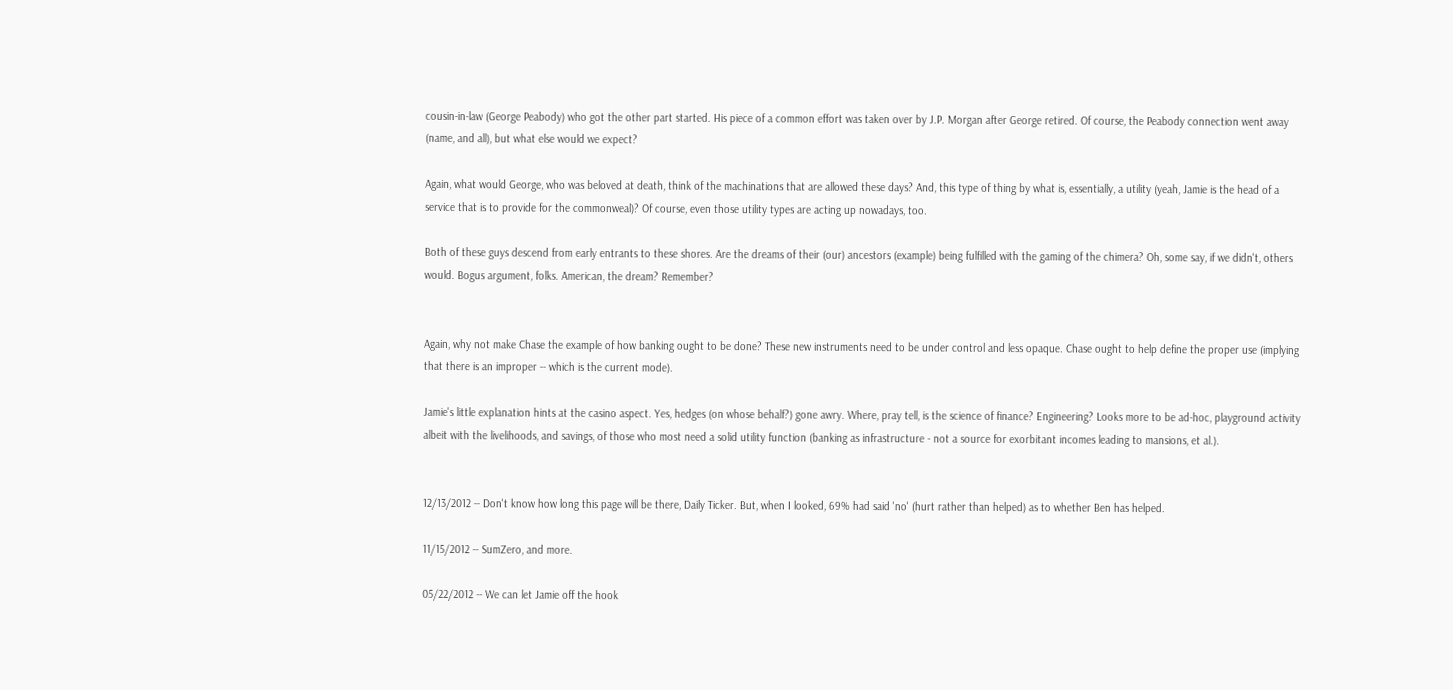cousin-in-law (George Peabody) who got the other part started. His piece of a common effort was taken over by J.P. Morgan after George retired. Of course, the Peabody connection went away (name, and all), but what else would we expect?

Again, what would George, who was beloved at death, think of the machinations that are allowed these days? And, this type of thing by what is, essentially, a utility (yeah, Jamie is the head of a service that is to provide for the commonweal)? Of course, even those utility types are acting up nowadays, too.

Both of these guys descend from early entrants to these shores. Are the dreams of their (our) ancestors (example) being fulfilled with the gaming of the chimera? Oh, some say, if we didn't, others would. Bogus argument, folks. American, the dream? Remember?


Again, why not make Chase the example of how banking ought to be done? These new instruments need to be under control and less opaque. Chase ought to help define the proper use (implying that there is an improper -- which is the current mode).

Jamie's little explanation hints at the casino aspect. Yes, hedges (on whose behalf?) gone awry. Where, pray tell, is the science of finance? Engineering? Looks more to be ad-hoc, playground activity albeit with the livelihoods, and savings, of those who most need a solid utility function (banking as infrastructure - not a source for exorbitant incomes leading to mansions, et al.).


12/13/2012 -- Don't know how long this page will be there, Daily Ticker. But, when I looked, 69% had said 'no' (hurt rather than helped) as to whether Ben has helped.

11/15/2012 -- SumZero, and more.

05/22/2012 -- We can let Jamie off the hook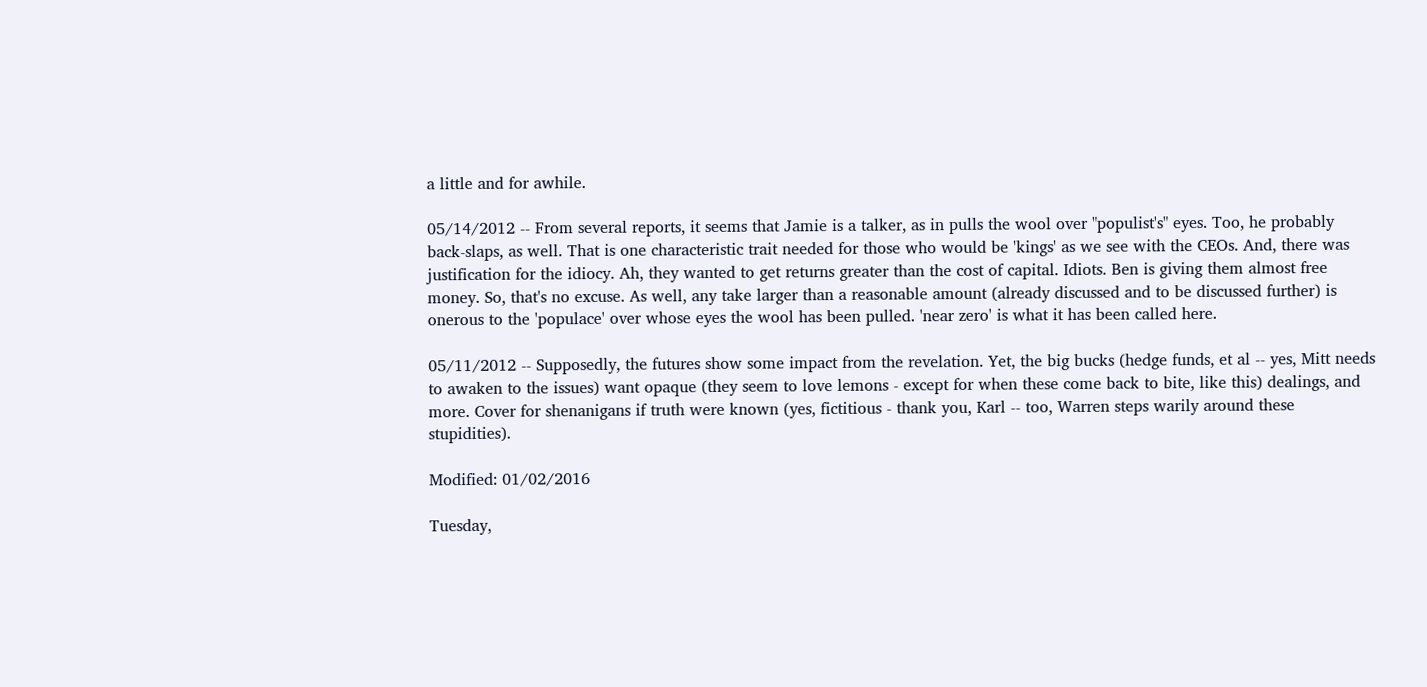a little and for awhile.

05/14/2012 -- From several reports, it seems that Jamie is a talker, as in pulls the wool over "populist's" eyes. Too, he probably back-slaps, as well. That is one characteristic trait needed for those who would be 'kings' as we see with the CEOs. And, there was justification for the idiocy. Ah, they wanted to get returns greater than the cost of capital. Idiots. Ben is giving them almost free money. So, that's no excuse. As well, any take larger than a reasonable amount (already discussed and to be discussed further) is onerous to the 'populace' over whose eyes the wool has been pulled. 'near zero' is what it has been called here.

05/11/2012 -- Supposedly, the futures show some impact from the revelation. Yet, the big bucks (hedge funds, et al -- yes, Mitt needs to awaken to the issues) want opaque (they seem to love lemons - except for when these come back to bite, like this) dealings, and  more. Cover for shenanigans if truth were known (yes, fictitious - thank you, Karl -- too, Warren steps warily around these stupidities).

Modified: 01/02/2016

Tuesday,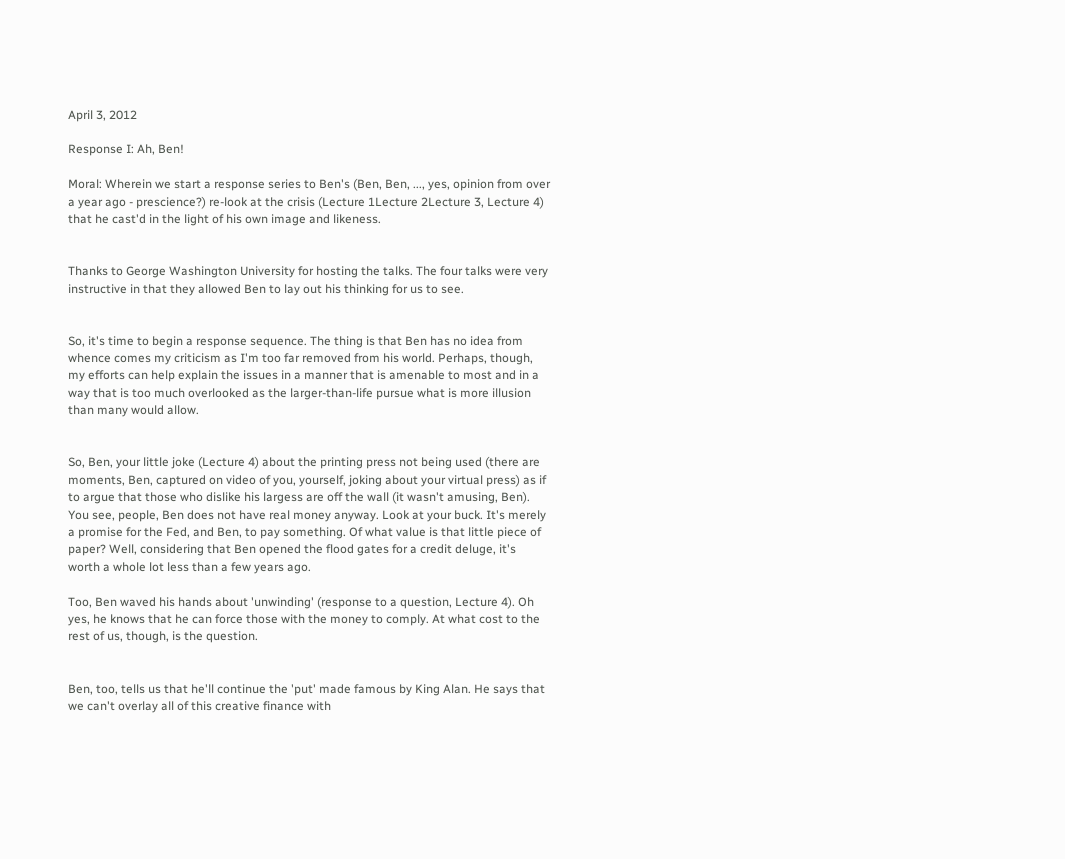April 3, 2012

Response I: Ah, Ben!

Moral: Wherein we start a response series to Ben's (Ben, Ben, ..., yes, opinion from over a year ago - prescience?) re-look at the crisis (Lecture 1Lecture 2Lecture 3, Lecture 4) that he cast'd in the light of his own image and likeness.


Thanks to George Washington University for hosting the talks. The four talks were very instructive in that they allowed Ben to lay out his thinking for us to see.


So, it's time to begin a response sequence. The thing is that Ben has no idea from whence comes my criticism as I'm too far removed from his world. Perhaps, though, my efforts can help explain the issues in a manner that is amenable to most and in a way that is too much overlooked as the larger-than-life pursue what is more illusion than many would allow.


So, Ben, your little joke (Lecture 4) about the printing press not being used (there are moments, Ben, captured on video of you, yourself, joking about your virtual press) as if to argue that those who dislike his largess are off the wall (it wasn't amusing, Ben). You see, people, Ben does not have real money anyway. Look at your buck. It's merely a promise for the Fed, and Ben, to pay something. Of what value is that little piece of paper? Well, considering that Ben opened the flood gates for a credit deluge, it's worth a whole lot less than a few years ago.

Too, Ben waved his hands about 'unwinding' (response to a question, Lecture 4). Oh yes, he knows that he can force those with the money to comply. At what cost to the rest of us, though, is the question.


Ben, too, tells us that he'll continue the 'put' made famous by King Alan. He says that we can't overlay all of this creative finance with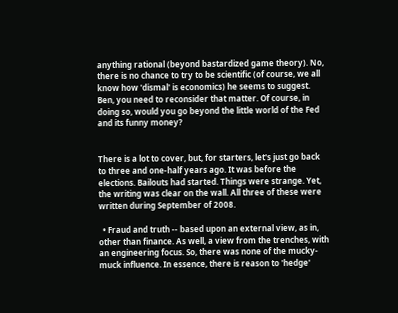anything rational (beyond bastardized game theory). No, there is no chance to try to be scientific (of course, we all know how 'dismal' is economics) he seems to suggest. Ben, you need to reconsider that matter. Of course, in doing so, would you go beyond the little world of the Fed and its funny money?


There is a lot to cover, but, for starters, let's just go back to three and one-half years ago. It was before the elections. Bailouts had started. Things were strange. Yet, the writing was clear on the wall. All three of these were written during September of 2008.

  • Fraud and truth -- based upon an external view, as in, other than finance. As well, a view from the trenches, with an engineering focus. So, there was none of the mucky-muck influence. In essence, there is reason to 'hedge'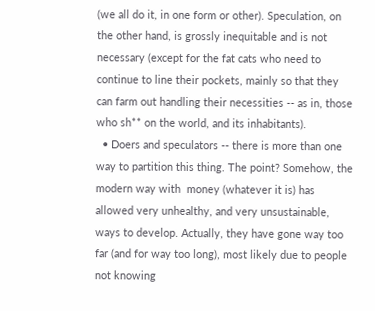(we all do it, in one form or other). Speculation, on the other hand, is grossly inequitable and is not necessary (except for the fat cats who need to continue to line their pockets, mainly so that they can farm out handling their necessities -- as in, those who sh** on the world, and its inhabitants).
  • Doers and speculators -- there is more than one way to partition this thing. The point? Somehow, the modern way with  money (whatever it is) has allowed very unhealthy, and very unsustainable, ways to develop. Actually, they have gone way too far (and for way too long), most likely due to people not knowing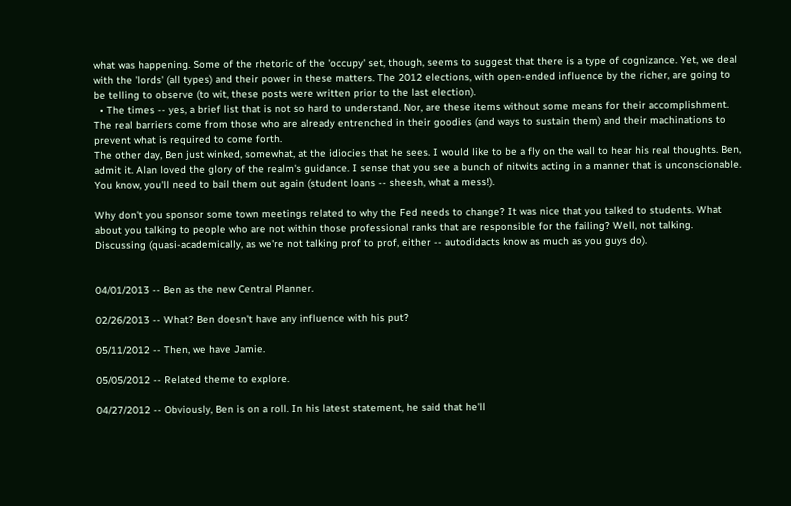what was happening. Some of the rhetoric of the 'occupy' set, though, seems to suggest that there is a type of cognizance. Yet, we deal with the 'lords' (all types) and their power in these matters. The 2012 elections, with open-ended influence by the richer, are going to be telling to observe (to wit, these posts were written prior to the last election).
  • The times -- yes, a brief list that is not so hard to understand. Nor, are these items without some means for their accomplishment. The real barriers come from those who are already entrenched in their goodies (and ways to sustain them) and their machinations to prevent what is required to come forth.
The other day, Ben just winked, somewhat, at the idiocies that he sees. I would like to be a fly on the wall to hear his real thoughts. Ben, admit it. Alan loved the glory of the realm's guidance. I sense that you see a bunch of nitwits acting in a manner that is unconscionable. You know, you'll need to bail them out again (student loans -- sheesh, what a mess!).

Why don't you sponsor some town meetings related to why the Fed needs to change? It was nice that you talked to students. What about you talking to people who are not within those professional ranks that are responsible for the failing? Well, not talking. Discussing (quasi-academically, as we're not talking prof to prof, either -- autodidacts know as much as you guys do).


04/01/2013 -- Ben as the new Central Planner.

02/26/2013 -- What? Ben doesn't have any influence with his put?

05/11/2012 -- Then, we have Jamie.

05/05/2012 -- Related theme to explore.

04/27/2012 -- Obviously, Ben is on a roll. In his latest statement, he said that he'll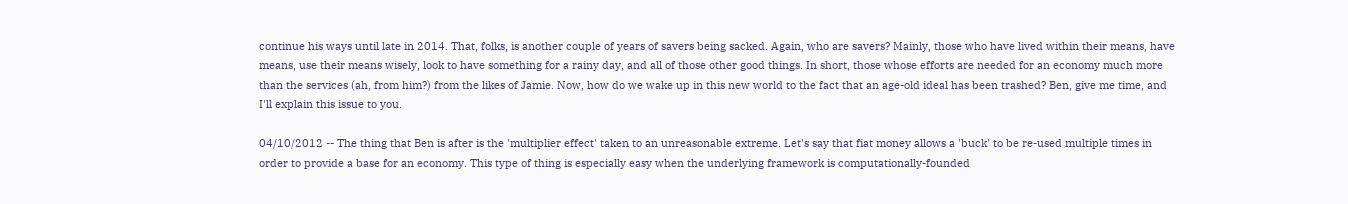continue his ways until late in 2014. That, folks, is another couple of years of savers being sacked. Again, who are savers? Mainly, those who have lived within their means, have means, use their means wisely, look to have something for a rainy day, and all of those other good things. In short, those whose efforts are needed for an economy much more than the services (ah, from him?) from the likes of Jamie. Now, how do we wake up in this new world to the fact that an age-old ideal has been trashed? Ben, give me time, and I'll explain this issue to you.

04/10/2012 -- The thing that Ben is after is the 'multiplier effect' taken to an unreasonable extreme. Let's say that fiat money allows a 'buck' to be re-used multiple times in order to provide a base for an economy. This type of thing is especially easy when the underlying framework is computationally-founded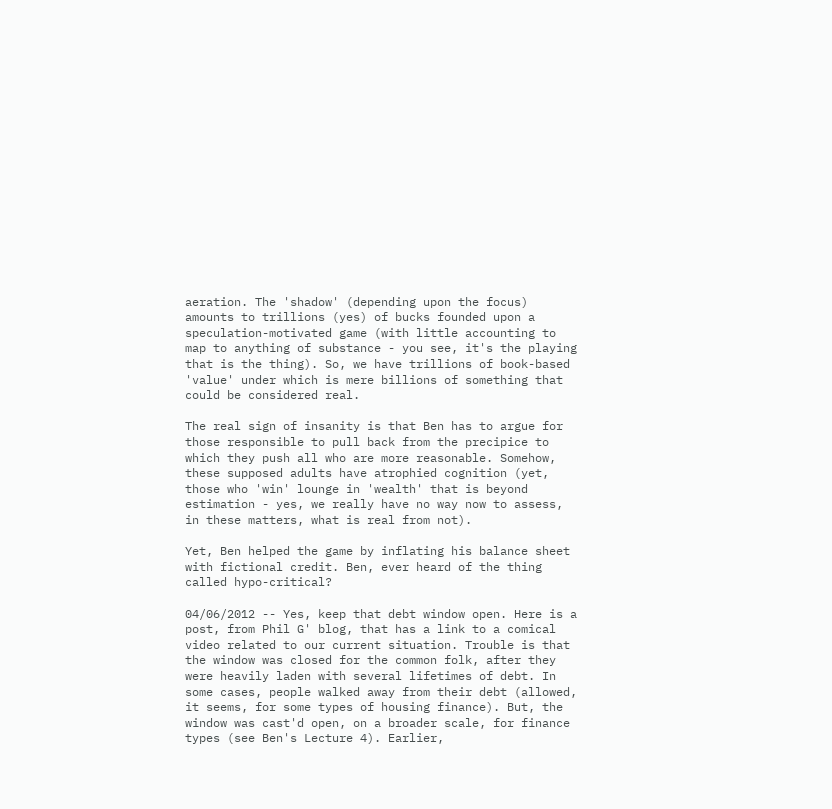aeration. The 'shadow' (depending upon the focus) amounts to trillions (yes) of bucks founded upon a speculation-motivated game (with little accounting to map to anything of substance - you see, it's the playing that is the thing). So, we have trillions of book-based 'value' under which is mere billions of something that could be considered real.

The real sign of insanity is that Ben has to argue for those responsible to pull back from the precipice to which they push all who are more reasonable. Somehow, these supposed adults have atrophied cognition (yet, those who 'win' lounge in 'wealth' that is beyond estimation - yes, we really have no way now to assess, in these matters, what is real from not).

Yet, Ben helped the game by inflating his balance sheet with fictional credit. Ben, ever heard of the thing called hypo-critical?

04/06/2012 -- Yes, keep that debt window open. Here is a post, from Phil G' blog, that has a link to a comical video related to our current situation. Trouble is that the window was closed for the common folk, after they were heavily laden with several lifetimes of debt. In some cases, people walked away from their debt (allowed, it seems, for some types of housing finance). But, the window was cast'd open, on a broader scale, for finance types (see Ben's Lecture 4). Earlier,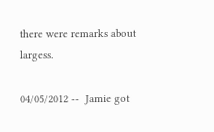there were remarks about largess.

04/05/2012 --  Jamie got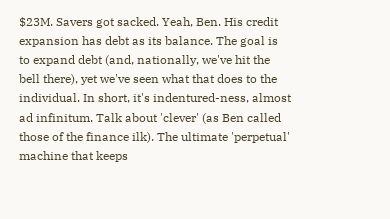$23M. Savers got sacked. Yeah, Ben. His credit expansion has debt as its balance. The goal is to expand debt (and, nationally, we've hit the bell there), yet we've seen what that does to the individual. In short, it's indentured-ness, almost ad infinitum. Talk about 'clever' (as Ben called those of the finance ilk). The ultimate 'perpetual' machine that keeps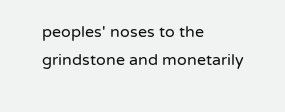peoples' noses to the grindstone and monetarily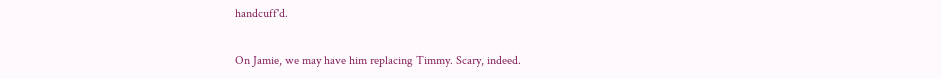handcuff'd.

On Jamie, we may have him replacing Timmy. Scary, indeed.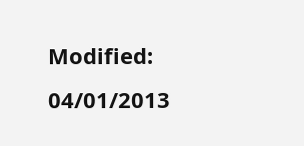Modified: 04/01/2013